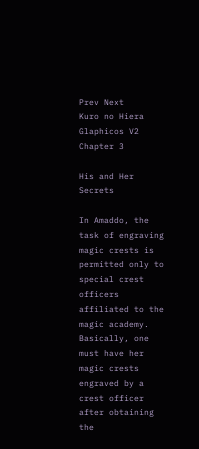Prev Next
Kuro no Hiera Glaphicos V2 Chapter 3

His and Her Secrets

In Amaddo, the task of engraving magic crests is permitted only to special crest officers affiliated to the magic academy. Basically, one must have her magic crests engraved by a crest officer after obtaining the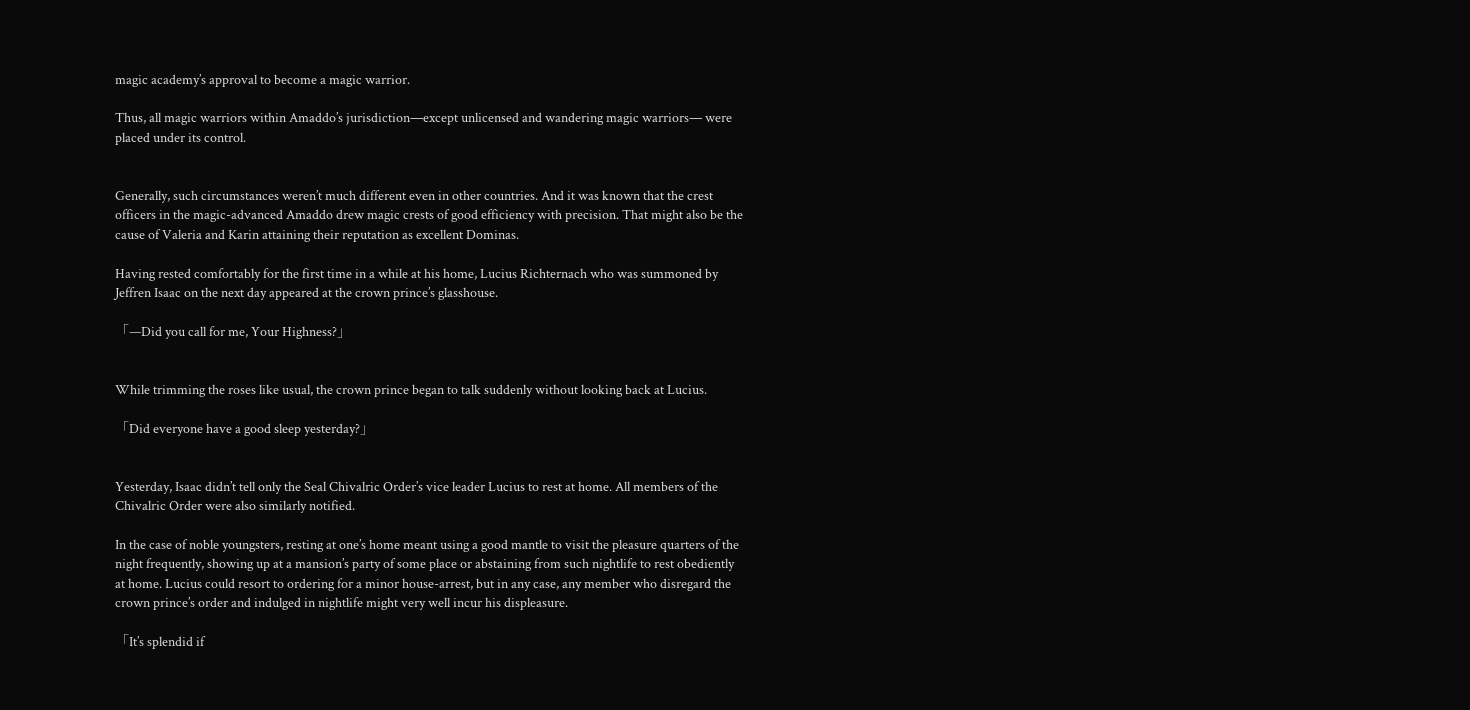magic academy’s approval to become a magic warrior.

Thus, all magic warriors within Amaddo’s jurisdiction—except unlicensed and wandering magic warriors— were placed under its control.


Generally, such circumstances weren’t much different even in other countries. And it was known that the crest officers in the magic-advanced Amaddo drew magic crests of good efficiency with precision. That might also be the cause of Valeria and Karin attaining their reputation as excellent Dominas.

Having rested comfortably for the first time in a while at his home, Lucius Richternach who was summoned by Jeffren Isaac on the next day appeared at the crown prince’s glasshouse.

「—Did you call for me, Your Highness?」


While trimming the roses like usual, the crown prince began to talk suddenly without looking back at Lucius.

「Did everyone have a good sleep yesterday?」


Yesterday, Isaac didn’t tell only the Seal Chivalric Order’s vice leader Lucius to rest at home. All members of the Chivalric Order were also similarly notified.

In the case of noble youngsters, resting at one’s home meant using a good mantle to visit the pleasure quarters of the night frequently, showing up at a mansion’s party of some place or abstaining from such nightlife to rest obediently at home. Lucius could resort to ordering for a minor house-arrest, but in any case, any member who disregard the crown prince’s order and indulged in nightlife might very well incur his displeasure.

「It’s splendid if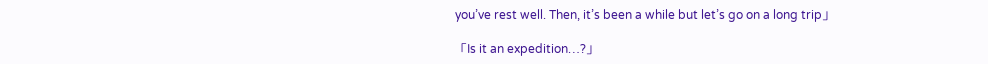you’ve rest well. Then, it’s been a while but let’s go on a long trip」

「Is it an expedition…?」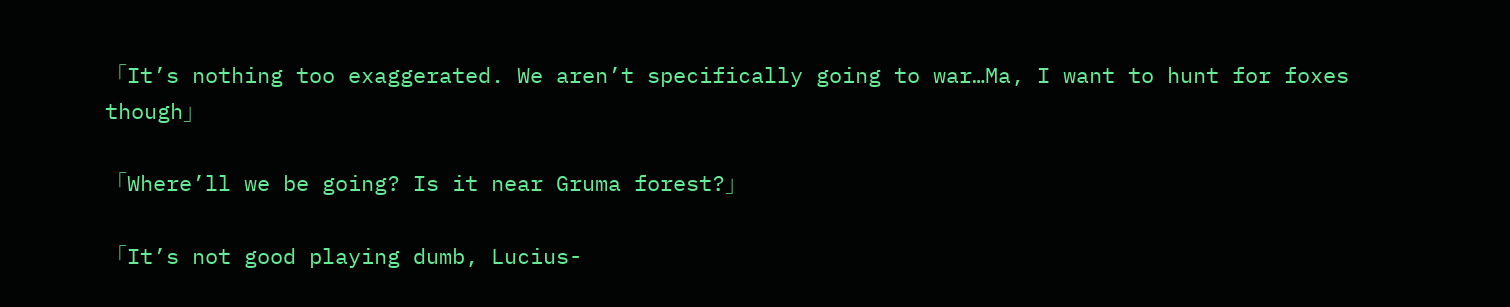「It’s nothing too exaggerated. We aren’t specifically going to war…Ma, I want to hunt for foxes though」

「Where’ll we be going? Is it near Gruma forest?」

「It’s not good playing dumb, Lucius-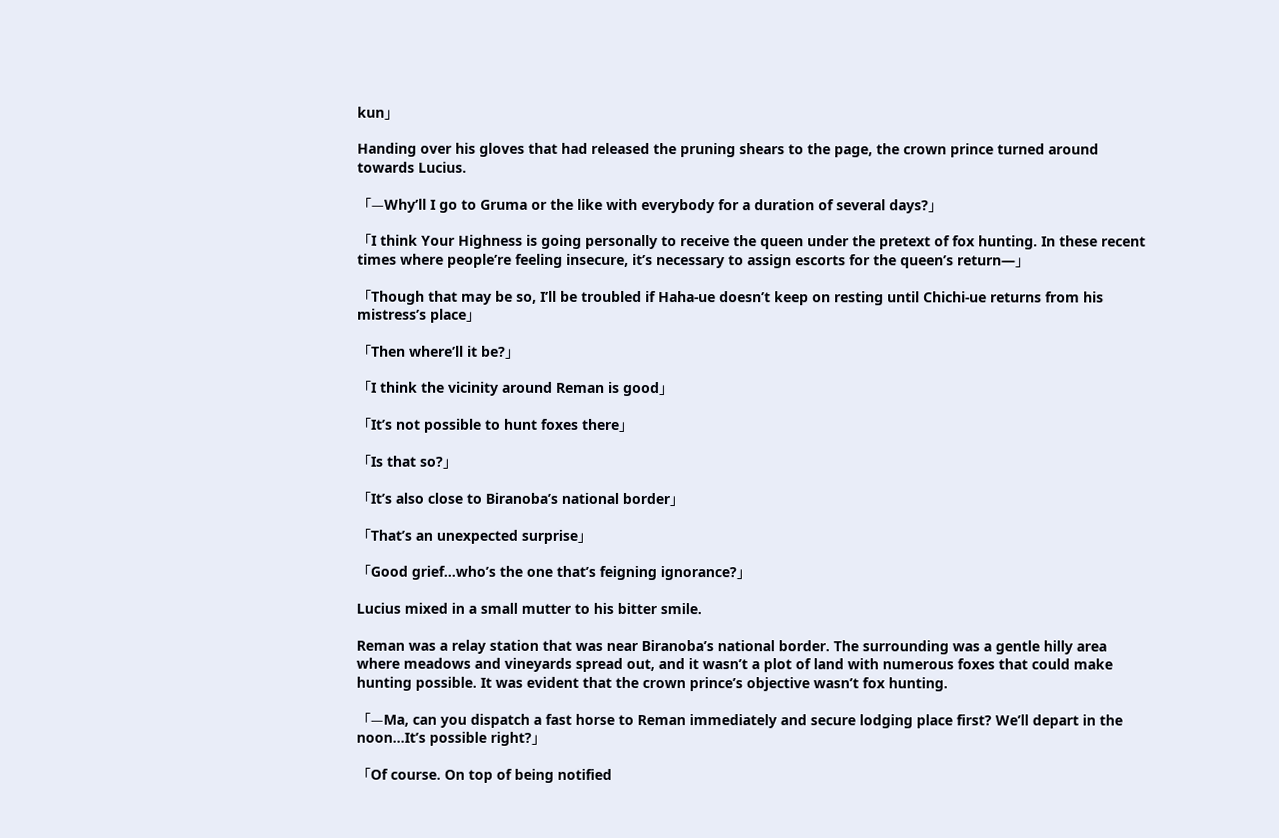kun」

Handing over his gloves that had released the pruning shears to the page, the crown prince turned around towards Lucius.

「—Why’ll I go to Gruma or the like with everybody for a duration of several days?」

「I think Your Highness is going personally to receive the queen under the pretext of fox hunting. In these recent times where people’re feeling insecure, it’s necessary to assign escorts for the queen’s return—」

「Though that may be so, I’ll be troubled if Haha-ue doesn’t keep on resting until Chichi-ue returns from his mistress’s place」

「Then where’ll it be?」

「I think the vicinity around Reman is good」

「It’s not possible to hunt foxes there」

「Is that so?」

「It’s also close to Biranoba’s national border」

「That’s an unexpected surprise」

「Good grief…who’s the one that’s feigning ignorance?」

Lucius mixed in a small mutter to his bitter smile.

Reman was a relay station that was near Biranoba’s national border. The surrounding was a gentle hilly area where meadows and vineyards spread out, and it wasn’t a plot of land with numerous foxes that could make hunting possible. It was evident that the crown prince’s objective wasn’t fox hunting.

「—Ma, can you dispatch a fast horse to Reman immediately and secure lodging place first? We’ll depart in the noon…It’s possible right?」

「Of course. On top of being notified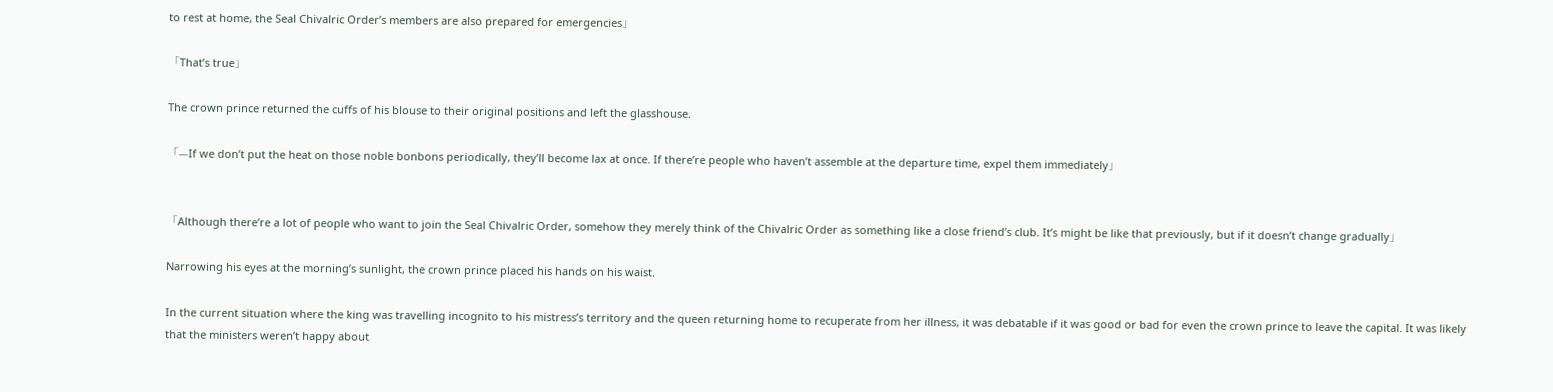to rest at home, the Seal Chivalric Order’s members are also prepared for emergencies」

「That’s true」

The crown prince returned the cuffs of his blouse to their original positions and left the glasshouse.

「—If we don’t put the heat on those noble bonbons periodically, they’ll become lax at once. If there’re people who haven’t assemble at the departure time, expel them immediately」


「Although there’re a lot of people who want to join the Seal Chivalric Order, somehow they merely think of the Chivalric Order as something like a close friend’s club. It’s might be like that previously, but if it doesn’t change gradually」

Narrowing his eyes at the morning’s sunlight, the crown prince placed his hands on his waist.

In the current situation where the king was travelling incognito to his mistress’s territory and the queen returning home to recuperate from her illness, it was debatable if it was good or bad for even the crown prince to leave the capital. It was likely that the ministers weren’t happy about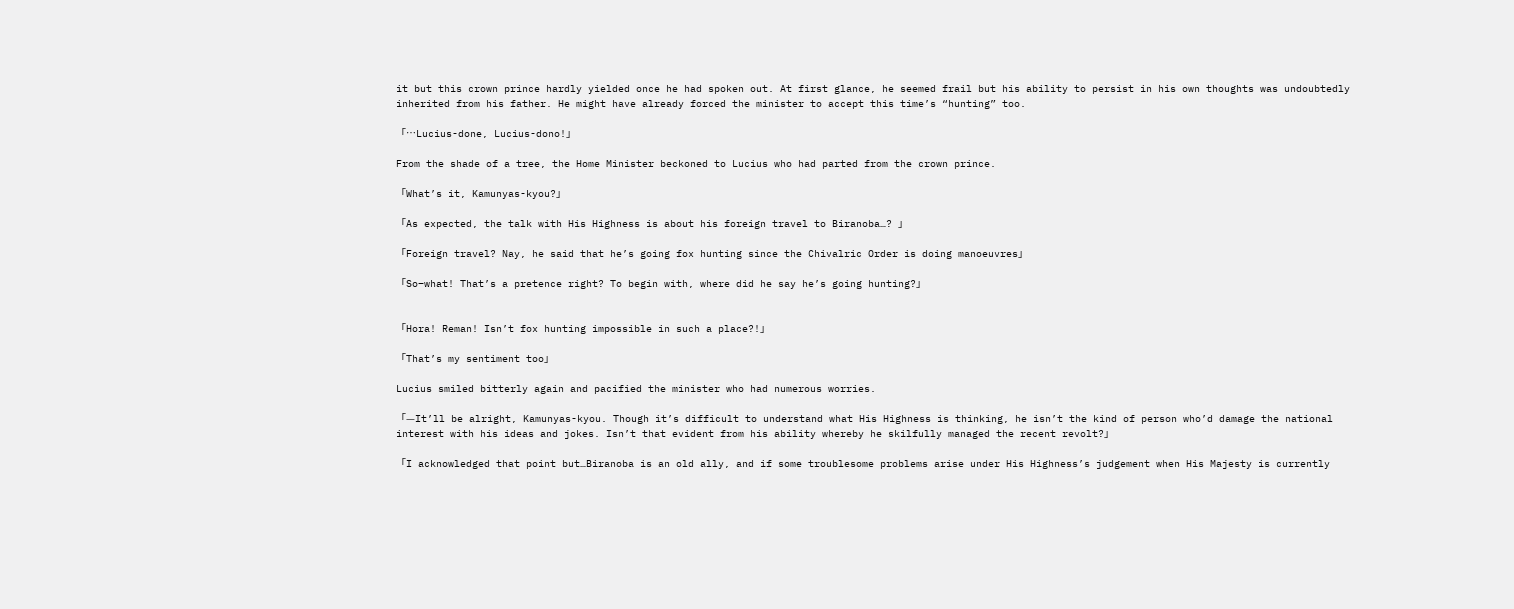it but this crown prince hardly yielded once he had spoken out. At first glance, he seemed frail but his ability to persist in his own thoughts was undoubtedly inherited from his father. He might have already forced the minister to accept this time’s “hunting” too.

「…Lucius-done, Lucius-dono!」

From the shade of a tree, the Home Minister beckoned to Lucius who had parted from the crown prince.

「What’s it, Kamunyas-kyou?」

「As expected, the talk with His Highness is about his foreign travel to Biranoba…? 」

「Foreign travel? Nay, he said that he’s going fox hunting since the Chivalric Order is doing manoeuvres」

「So–what! That’s a pretence right? To begin with, where did he say he’s going hunting?」


「Hora! Reman! Isn’t fox hunting impossible in such a place?!」

「That’s my sentiment too」

Lucius smiled bitterly again and pacified the minister who had numerous worries.

「—It’ll be alright, Kamunyas-kyou. Though it’s difficult to understand what His Highness is thinking, he isn’t the kind of person who’d damage the national interest with his ideas and jokes. Isn’t that evident from his ability whereby he skilfully managed the recent revolt?」

「I acknowledged that point but…Biranoba is an old ally, and if some troublesome problems arise under His Highness’s judgement when His Majesty is currently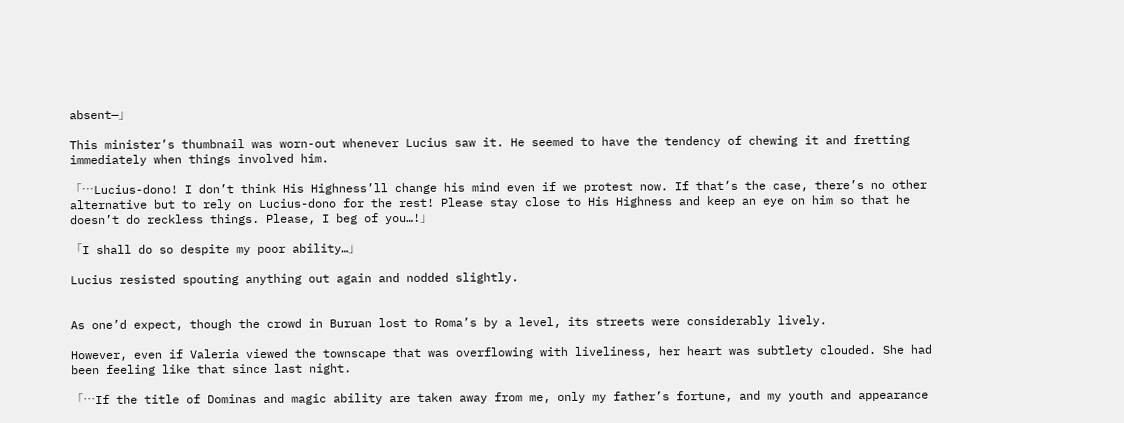absent—」

This minister’s thumbnail was worn-out whenever Lucius saw it. He seemed to have the tendency of chewing it and fretting immediately when things involved him.

「…Lucius-dono! I don’t think His Highness’ll change his mind even if we protest now. If that’s the case, there’s no other alternative but to rely on Lucius-dono for the rest! Please stay close to His Highness and keep an eye on him so that he doesn’t do reckless things. Please, I beg of you…!」

「I shall do so despite my poor ability…」

Lucius resisted spouting anything out again and nodded slightly.


As one’d expect, though the crowd in Buruan lost to Roma’s by a level, its streets were considerably lively.

However, even if Valeria viewed the townscape that was overflowing with liveliness, her heart was subtlety clouded. She had been feeling like that since last night.

「…If the title of Dominas and magic ability are taken away from me, only my father’s fortune, and my youth and appearance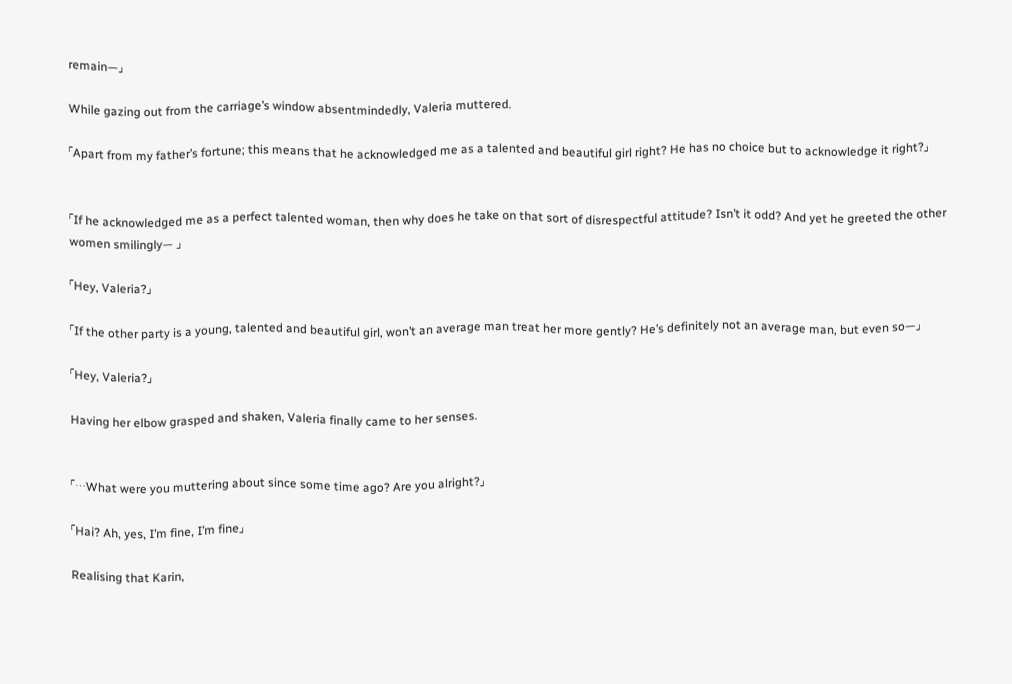remain—」

While gazing out from the carriage’s window absentmindedly, Valeria muttered.

「Apart from my father’s fortune; this means that he acknowledged me as a talented and beautiful girl right? He has no choice but to acknowledge it right?」


「If he acknowledged me as a perfect talented woman, then why does he take on that sort of disrespectful attitude? Isn’t it odd? And yet he greeted the other women smilingly— 」

「Hey, Valeria?」

「If the other party is a young, talented and beautiful girl, won’t an average man treat her more gently? He’s definitely not an average man, but even so—」

「Hey, Valeria?」

Having her elbow grasped and shaken, Valeria finally came to her senses.


「…What were you muttering about since some time ago? Are you alright?」

「Hai? Ah, yes, I’m fine, I’m fine」

Realising that Karin,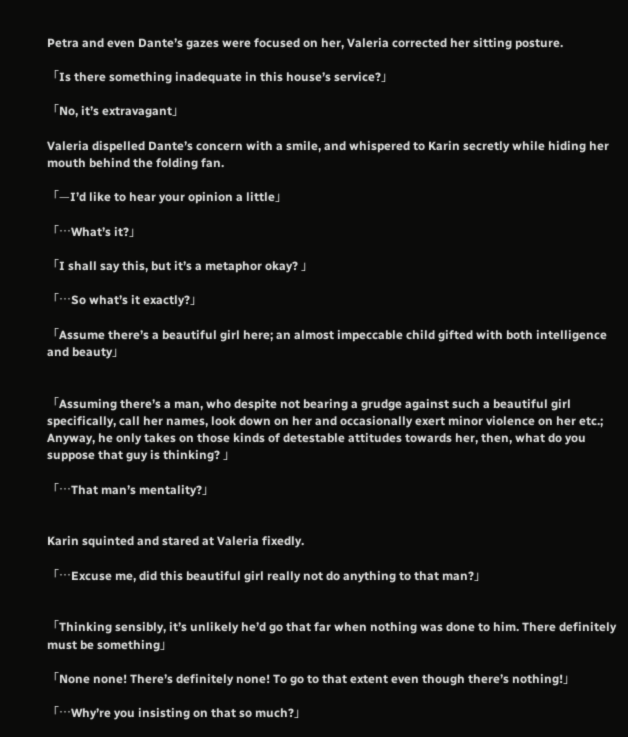Petra and even Dante’s gazes were focused on her, Valeria corrected her sitting posture.

「Is there something inadequate in this house’s service?」

「No, it’s extravagant」

Valeria dispelled Dante’s concern with a smile, and whispered to Karin secretly while hiding her mouth behind the folding fan.

「—I’d like to hear your opinion a little」

「…What’s it?」

「I shall say this, but it’s a metaphor okay? 」

「…So what’s it exactly?」

「Assume there’s a beautiful girl here; an almost impeccable child gifted with both intelligence and beauty」


「Assuming there’s a man, who despite not bearing a grudge against such a beautiful girl specifically, call her names, look down on her and occasionally exert minor violence on her etc.; Anyway, he only takes on those kinds of detestable attitudes towards her, then, what do you suppose that guy is thinking? 」

「…That man’s mentality?」


Karin squinted and stared at Valeria fixedly.

「…Excuse me, did this beautiful girl really not do anything to that man?」


「Thinking sensibly, it’s unlikely he’d go that far when nothing was done to him. There definitely must be something」

「None none! There’s definitely none! To go to that extent even though there’s nothing!」

「…Why’re you insisting on that so much?」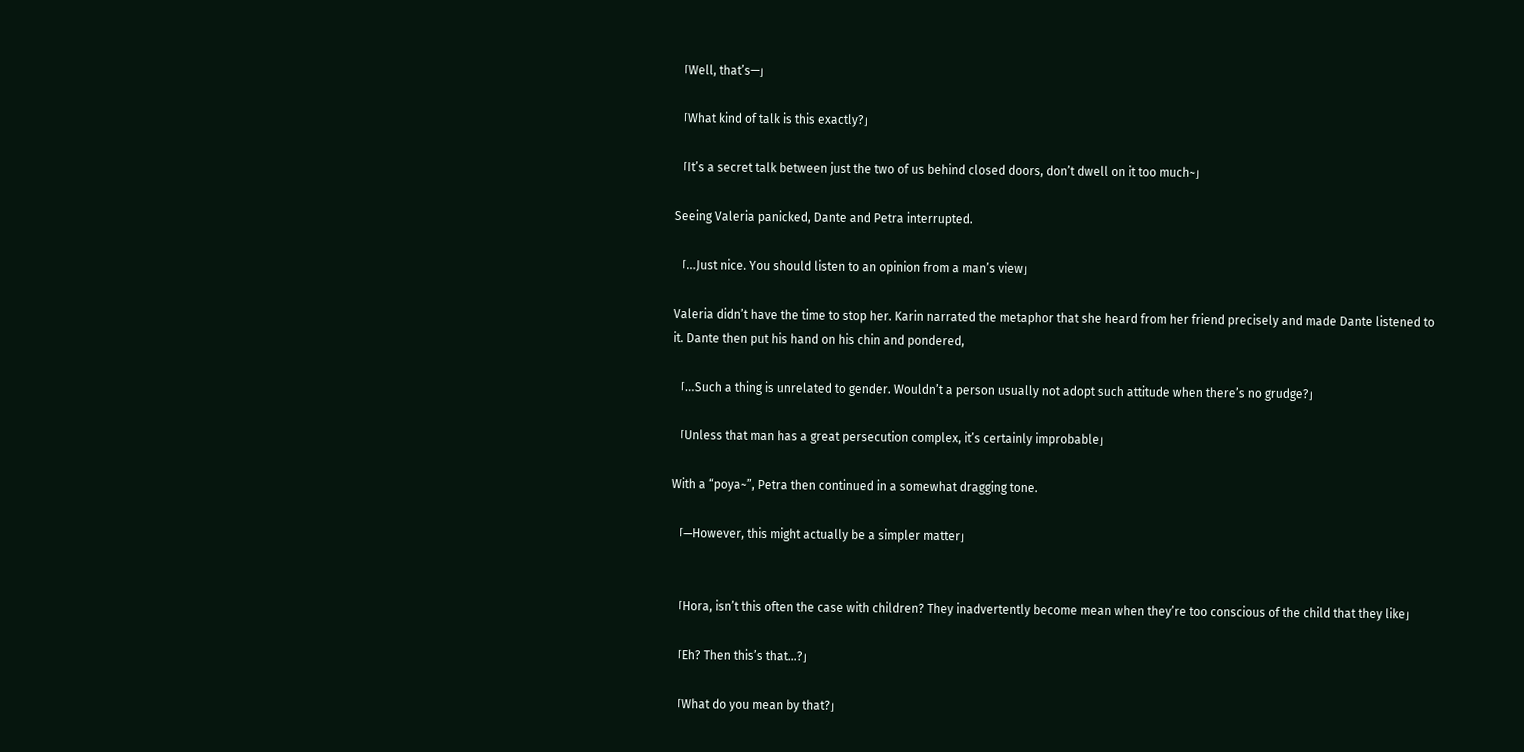「Well, that’s—」

「What kind of talk is this exactly?」

「It’s a secret talk between just the two of us behind closed doors, don’t dwell on it too much~」

Seeing Valeria panicked, Dante and Petra interrupted.

「…Just nice. You should listen to an opinion from a man’s view」

Valeria didn’t have the time to stop her. Karin narrated the metaphor that she heard from her friend precisely and made Dante listened to it. Dante then put his hand on his chin and pondered,

「…Such a thing is unrelated to gender. Wouldn’t a person usually not adopt such attitude when there’s no grudge?」

「Unless that man has a great persecution complex, it’s certainly improbable」

With a “poya~”, Petra then continued in a somewhat dragging tone.

「—However, this might actually be a simpler matter」


「Hora, isn’t this often the case with children? They inadvertently become mean when they’re too conscious of the child that they like」

「Eh? Then this’s that…?」

「What do you mean by that?」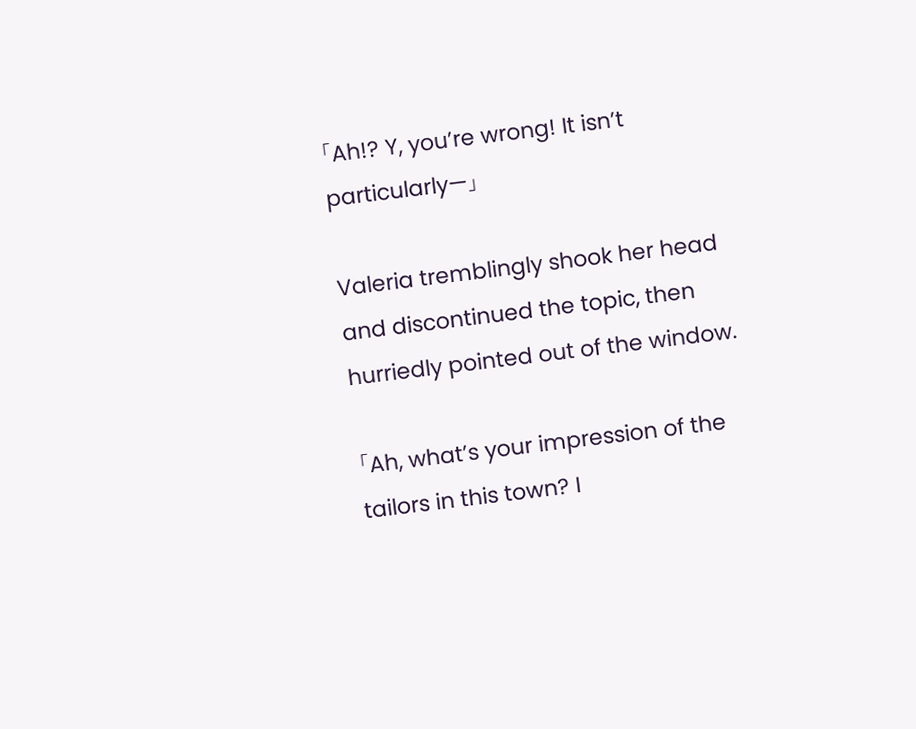「Ah!? Y, you’re wrong! It isn’t particularly—」

Valeria tremblingly shook her head and discontinued the topic, then hurriedly pointed out of the window.

「Ah, what’s your impression of the tailors in this town? I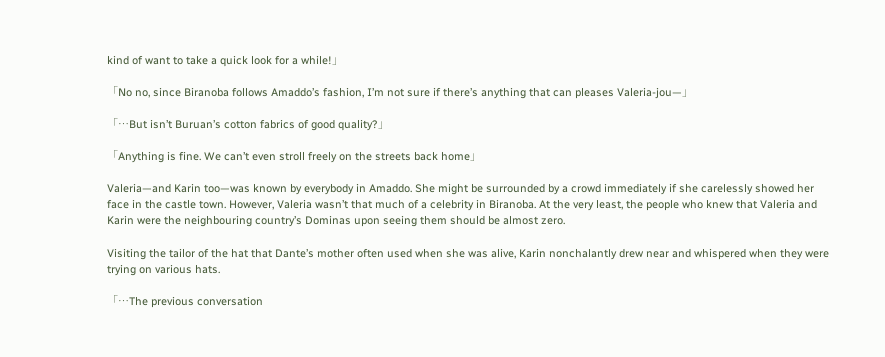kind of want to take a quick look for a while!」

「No no, since Biranoba follows Amaddo’s fashion, I’m not sure if there’s anything that can pleases Valeria-jou—」

「…But isn’t Buruan’s cotton fabrics of good quality?」

「Anything is fine. We can’t even stroll freely on the streets back home」

Valeria—and Karin too—was known by everybody in Amaddo. She might be surrounded by a crowd immediately if she carelessly showed her face in the castle town. However, Valeria wasn’t that much of a celebrity in Biranoba. At the very least, the people who knew that Valeria and Karin were the neighbouring country’s Dominas upon seeing them should be almost zero.

Visiting the tailor of the hat that Dante’s mother often used when she was alive, Karin nonchalantly drew near and whispered when they were trying on various hats.

「…The previous conversation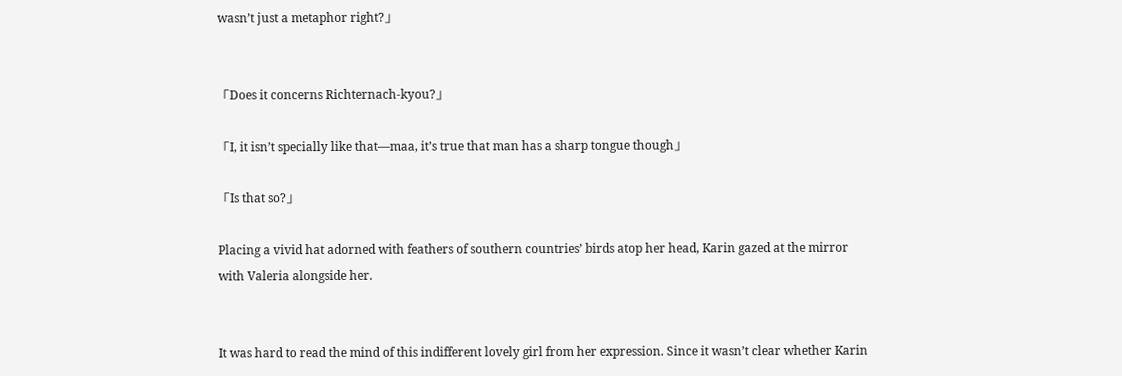wasn’t just a metaphor right?」


「Does it concerns Richternach-kyou?」

「I, it isn’t specially like that—maa, it’s true that man has a sharp tongue though」

「Is that so?」

Placing a vivid hat adorned with feathers of southern countries’ birds atop her head, Karin gazed at the mirror with Valeria alongside her.


It was hard to read the mind of this indifferent lovely girl from her expression. Since it wasn’t clear whether Karin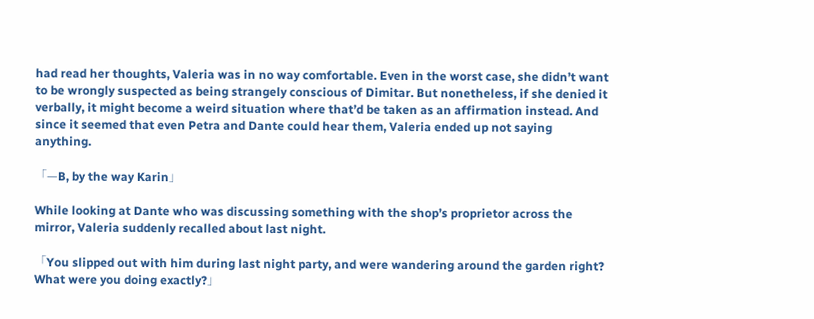had read her thoughts, Valeria was in no way comfortable. Even in the worst case, she didn’t want to be wrongly suspected as being strangely conscious of Dimitar. But nonetheless, if she denied it verbally, it might become a weird situation where that’d be taken as an affirmation instead. And since it seemed that even Petra and Dante could hear them, Valeria ended up not saying anything.

「—B, by the way Karin」

While looking at Dante who was discussing something with the shop’s proprietor across the mirror, Valeria suddenly recalled about last night.

「You slipped out with him during last night party, and were wandering around the garden right? What were you doing exactly?」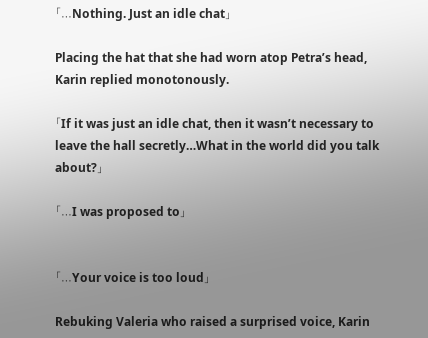「…Nothing. Just an idle chat」

Placing the hat that she had worn atop Petra’s head, Karin replied monotonously.

「If it was just an idle chat, then it wasn’t necessary to leave the hall secretly…What in the world did you talk about?」

「…I was proposed to」


「…Your voice is too loud」

Rebuking Valeria who raised a surprised voice, Karin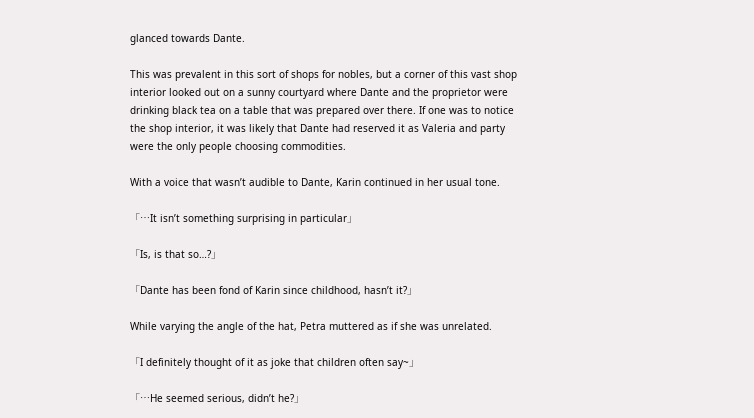glanced towards Dante.

This was prevalent in this sort of shops for nobles, but a corner of this vast shop interior looked out on a sunny courtyard where Dante and the proprietor were drinking black tea on a table that was prepared over there. If one was to notice the shop interior, it was likely that Dante had reserved it as Valeria and party were the only people choosing commodities.

With a voice that wasn’t audible to Dante, Karin continued in her usual tone.

「…It isn’t something surprising in particular」

「Is, is that so…?」

「Dante has been fond of Karin since childhood, hasn’t it?」

While varying the angle of the hat, Petra muttered as if she was unrelated.

「I definitely thought of it as joke that children often say~」

「…He seemed serious, didn’t he?」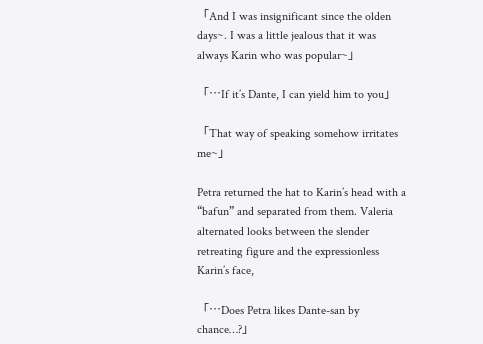「And I was insignificant since the olden days~. I was a little jealous that it was always Karin who was popular~」

「…If it’s Dante, I can yield him to you」

「That way of speaking somehow irritates me~」

Petra returned the hat to Karin’s head with a “bafun” and separated from them. Valeria alternated looks between the slender retreating figure and the expressionless Karin’s face,

「…Does Petra likes Dante-san by chance…?」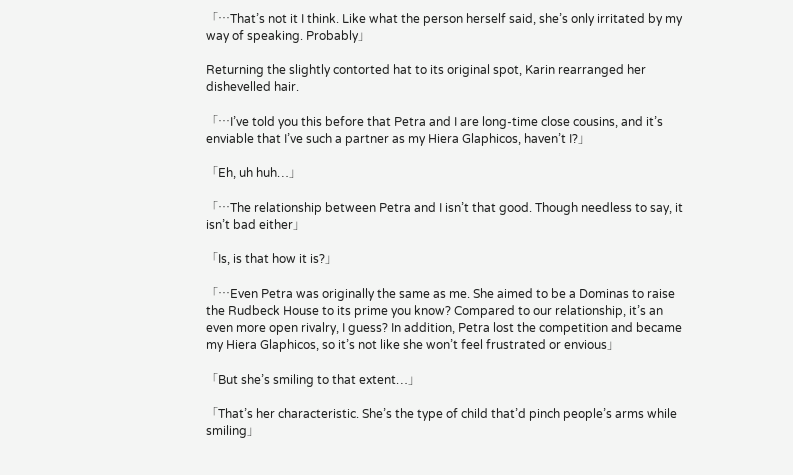「…That’s not it I think. Like what the person herself said, she’s only irritated by my way of speaking. Probably」

Returning the slightly contorted hat to its original spot, Karin rearranged her dishevelled hair.

「…I’ve told you this before that Petra and I are long-time close cousins, and it’s enviable that I’ve such a partner as my Hiera Glaphicos, haven’t I?」

「Eh, uh huh…」

「…The relationship between Petra and I isn’t that good. Though needless to say, it isn’t bad either」

「Is, is that how it is?」

「…Even Petra was originally the same as me. She aimed to be a Dominas to raise the Rudbeck House to its prime you know? Compared to our relationship, it’s an even more open rivalry, I guess? In addition, Petra lost the competition and became my Hiera Glaphicos, so it’s not like she won’t feel frustrated or envious」

「But she’s smiling to that extent…」

「That’s her characteristic. She’s the type of child that’d pinch people’s arms while smiling」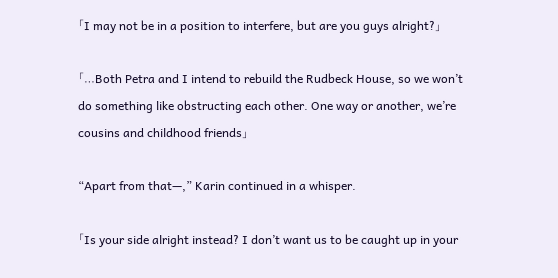「I may not be in a position to interfere, but are you guys alright?」

「…Both Petra and I intend to rebuild the Rudbeck House, so we won’t do something like obstructing each other. One way or another, we’re cousins and childhood friends」

“Apart from that—,” Karin continued in a whisper.

「Is your side alright instead? I don’t want us to be caught up in your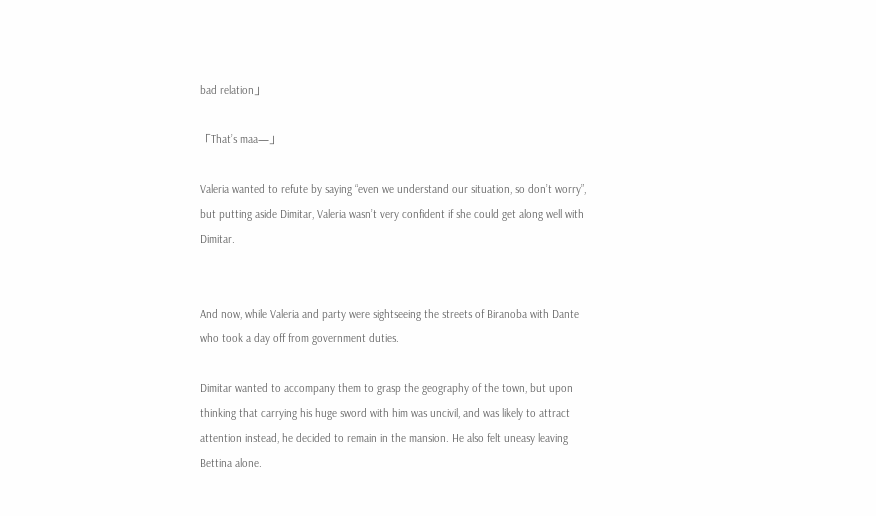bad relation」

「That’s maa—」

Valeria wanted to refute by saying “even we understand our situation, so don’t worry”, but putting aside Dimitar, Valeria wasn’t very confident if she could get along well with Dimitar.


And now, while Valeria and party were sightseeing the streets of Biranoba with Dante who took a day off from government duties.

Dimitar wanted to accompany them to grasp the geography of the town, but upon thinking that carrying his huge sword with him was uncivil, and was likely to attract attention instead, he decided to remain in the mansion. He also felt uneasy leaving Bettina alone.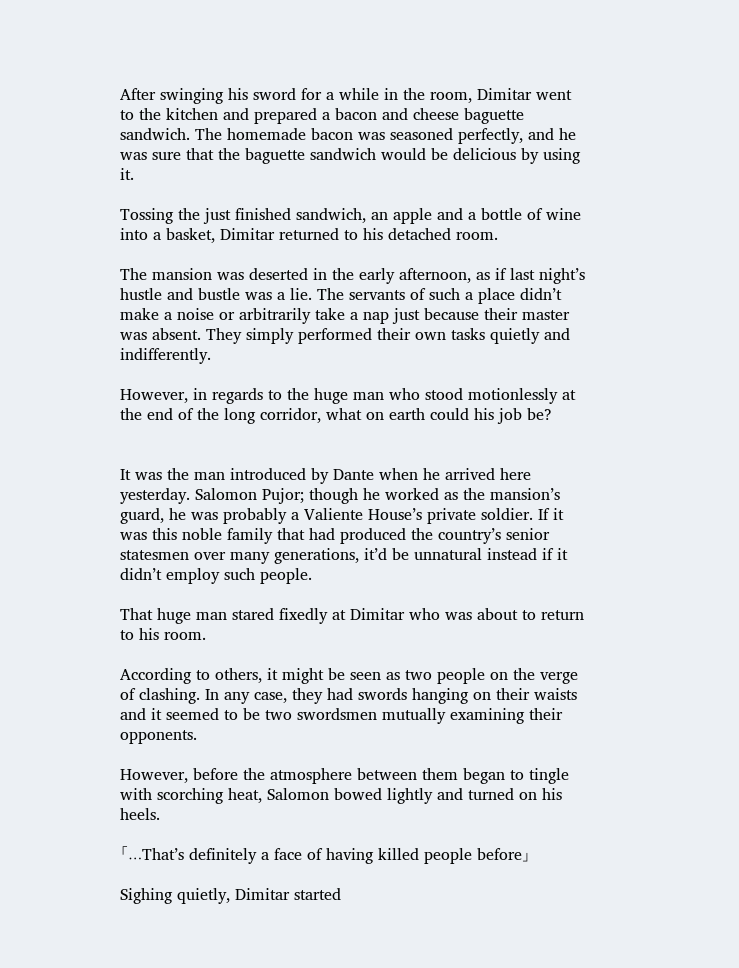After swinging his sword for a while in the room, Dimitar went to the kitchen and prepared a bacon and cheese baguette sandwich. The homemade bacon was seasoned perfectly, and he was sure that the baguette sandwich would be delicious by using it.

Tossing the just finished sandwich, an apple and a bottle of wine into a basket, Dimitar returned to his detached room.

The mansion was deserted in the early afternoon, as if last night’s hustle and bustle was a lie. The servants of such a place didn’t make a noise or arbitrarily take a nap just because their master was absent. They simply performed their own tasks quietly and indifferently.

However, in regards to the huge man who stood motionlessly at the end of the long corridor, what on earth could his job be?


It was the man introduced by Dante when he arrived here yesterday. Salomon Pujor; though he worked as the mansion’s guard, he was probably a Valiente House’s private soldier. If it was this noble family that had produced the country’s senior statesmen over many generations, it’d be unnatural instead if it didn’t employ such people.

That huge man stared fixedly at Dimitar who was about to return to his room.

According to others, it might be seen as two people on the verge of clashing. In any case, they had swords hanging on their waists and it seemed to be two swordsmen mutually examining their opponents.

However, before the atmosphere between them began to tingle with scorching heat, Salomon bowed lightly and turned on his heels.

「…That’s definitely a face of having killed people before」

Sighing quietly, Dimitar started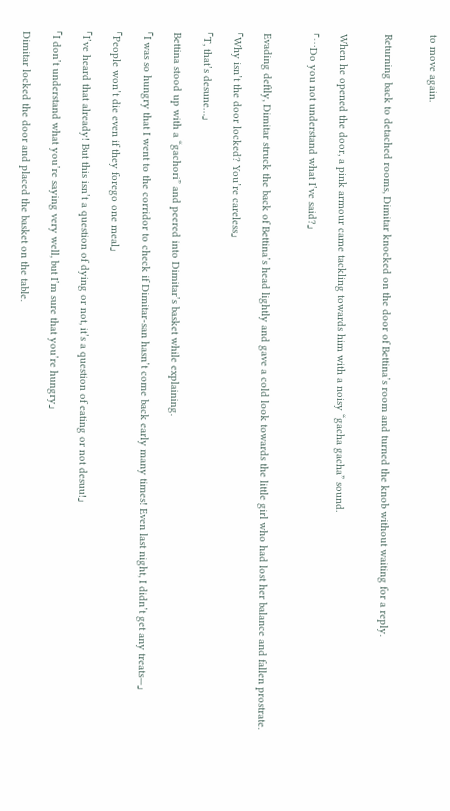to move again.


Returning back to detached rooms, Dimitar knocked on the door of Bettina’s room and turned the knob without waiting for a reply.


When he opened the door, a pink armour came tackling towards him with a noisy “gacha gacha” sound.

「…Do you not understand what I’ve said?」


Evading deftly, Dimitar struck the back of Bettina’s head lightly and gave a cold look towards the little girl who had lost her balance and fallen prostrate.

「Why isn’t the door locked? You’re careless」

「T, that’s desune…」

Bettina stood up with a “gachori” and peered into Dimitar’s basket while explaining.

「I was so hungry that I went to the corridor to check if Dimitar-san hasn’t come back early many times! Even last night, I didn’t get any treats—」

「People won’t die even if they forego one meal」

「I’ve heard that already! But this isn’t a question of dying or not, it’s a question of eating or not desuu!」

「I don’t understand what you’re saying very well, but I’m sure that you’re hungry」

Dimitar locked the door and placed the basket on the table.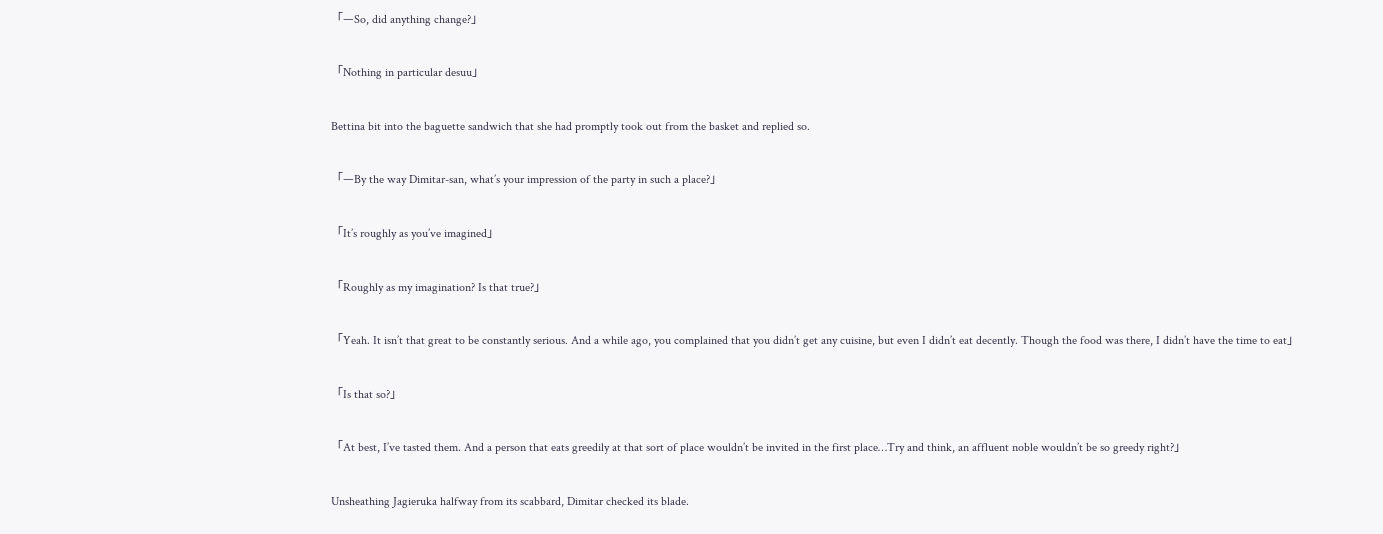「—So, did anything change?」

「Nothing in particular desuu」

Bettina bit into the baguette sandwich that she had promptly took out from the basket and replied so.

「—By the way Dimitar-san, what’s your impression of the party in such a place?」

「It’s roughly as you’ve imagined」

「Roughly as my imagination? Is that true?」

「Yeah. It isn’t that great to be constantly serious. And a while ago, you complained that you didn’t get any cuisine, but even I didn’t eat decently. Though the food was there, I didn’t have the time to eat」

「Is that so?」

「At best, I’ve tasted them. And a person that eats greedily at that sort of place wouldn’t be invited in the first place…Try and think, an affluent noble wouldn’t be so greedy right?」

Unsheathing Jagieruka halfway from its scabbard, Dimitar checked its blade.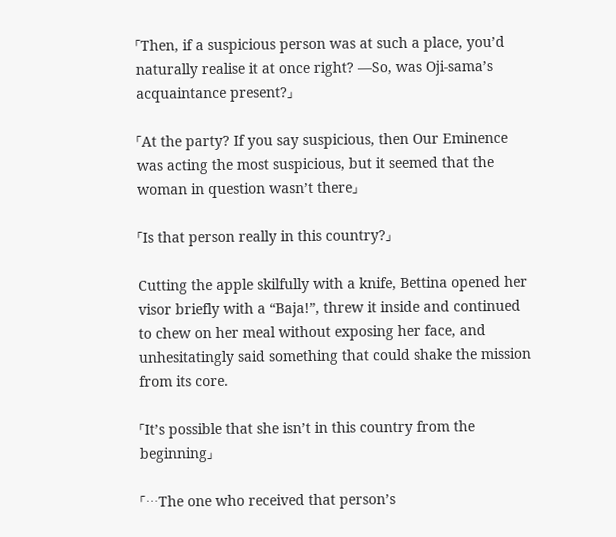「Then, if a suspicious person was at such a place, you’d naturally realise it at once right? —So, was Oji-sama’s acquaintance present?」

「At the party? If you say suspicious, then Our Eminence was acting the most suspicious, but it seemed that the woman in question wasn’t there」

「Is that person really in this country?」

Cutting the apple skilfully with a knife, Bettina opened her visor briefly with a “Baja!”, threw it inside and continued to chew on her meal without exposing her face, and unhesitatingly said something that could shake the mission from its core.

「It’s possible that she isn’t in this country from the beginning」

「…The one who received that person’s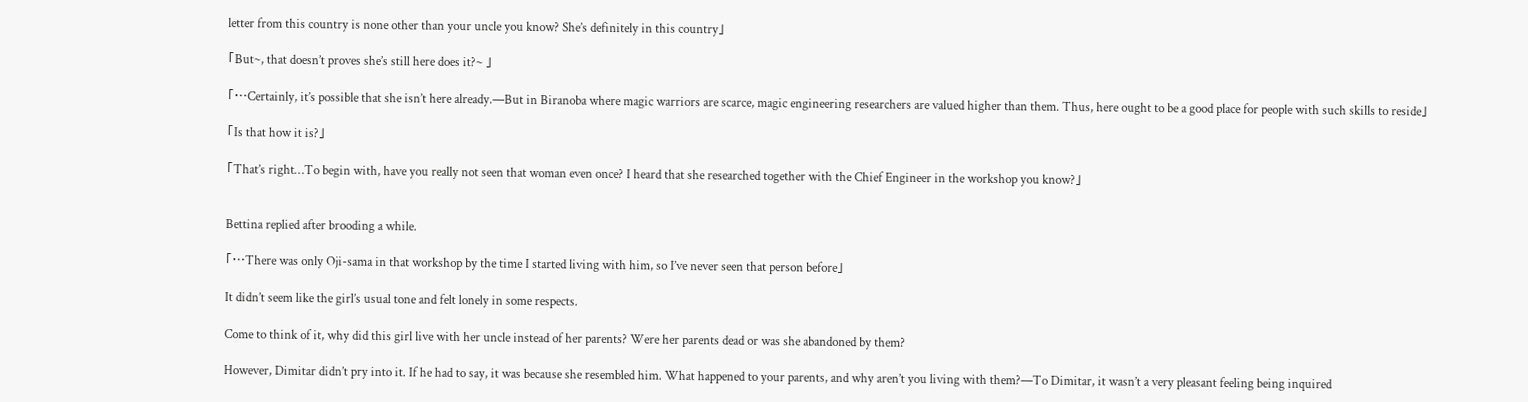letter from this country is none other than your uncle you know? She’s definitely in this country」

「But~, that doesn’t proves she’s still here does it?~ 」

「…Certainly, it’s possible that she isn’t here already.—But in Biranoba where magic warriors are scarce, magic engineering researchers are valued higher than them. Thus, here ought to be a good place for people with such skills to reside」

「Is that how it is?」

「That’s right…To begin with, have you really not seen that woman even once? I heard that she researched together with the Chief Engineer in the workshop you know?」


Bettina replied after brooding a while.

「…There was only Oji-sama in that workshop by the time I started living with him, so I’ve never seen that person before」

It didn’t seem like the girl’s usual tone and felt lonely in some respects.

Come to think of it, why did this girl live with her uncle instead of her parents? Were her parents dead or was she abandoned by them?

However, Dimitar didn’t pry into it. If he had to say, it was because she resembled him. What happened to your parents, and why aren’t you living with them?—To Dimitar, it wasn’t a very pleasant feeling being inquired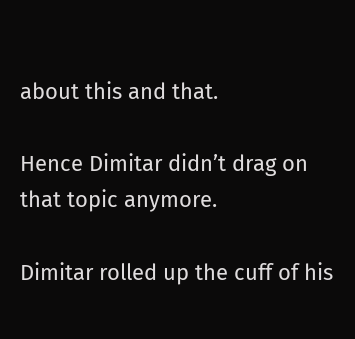about this and that.

Hence Dimitar didn’t drag on that topic anymore.

Dimitar rolled up the cuff of his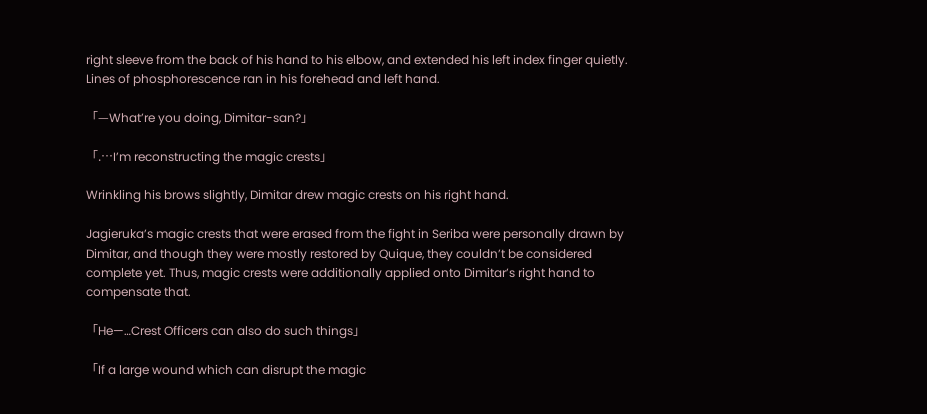right sleeve from the back of his hand to his elbow, and extended his left index finger quietly. Lines of phosphorescence ran in his forehead and left hand.

「—What’re you doing, Dimitar-san?」

「.…I’m reconstructing the magic crests」

Wrinkling his brows slightly, Dimitar drew magic crests on his right hand.

Jagieruka’s magic crests that were erased from the fight in Seriba were personally drawn by Dimitar, and though they were mostly restored by Quique, they couldn’t be considered complete yet. Thus, magic crests were additionally applied onto Dimitar’s right hand to compensate that.

「He—…Crest Officers can also do such things」

「If a large wound which can disrupt the magic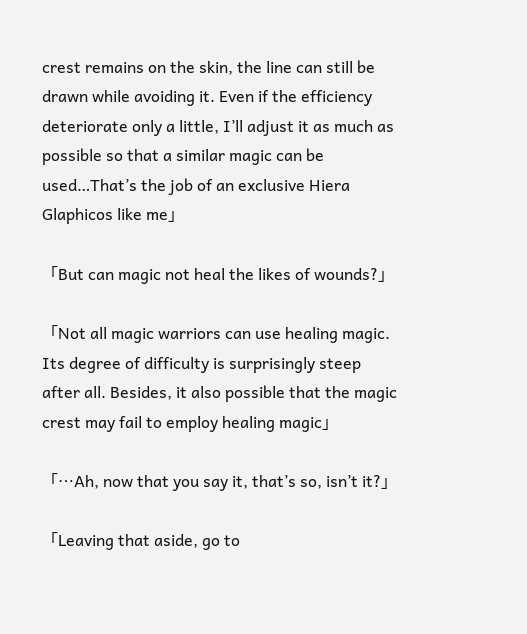crest remains on the skin, the line can still be drawn while avoiding it. Even if the efficiency deteriorate only a little, I’ll adjust it as much as possible so that a similar magic can be used…That’s the job of an exclusive Hiera Glaphicos like me」

「But can magic not heal the likes of wounds?」

「Not all magic warriors can use healing magic. Its degree of difficulty is surprisingly steep after all. Besides, it also possible that the magic crest may fail to employ healing magic」

「…Ah, now that you say it, that’s so, isn’t it?」

「Leaving that aside, go to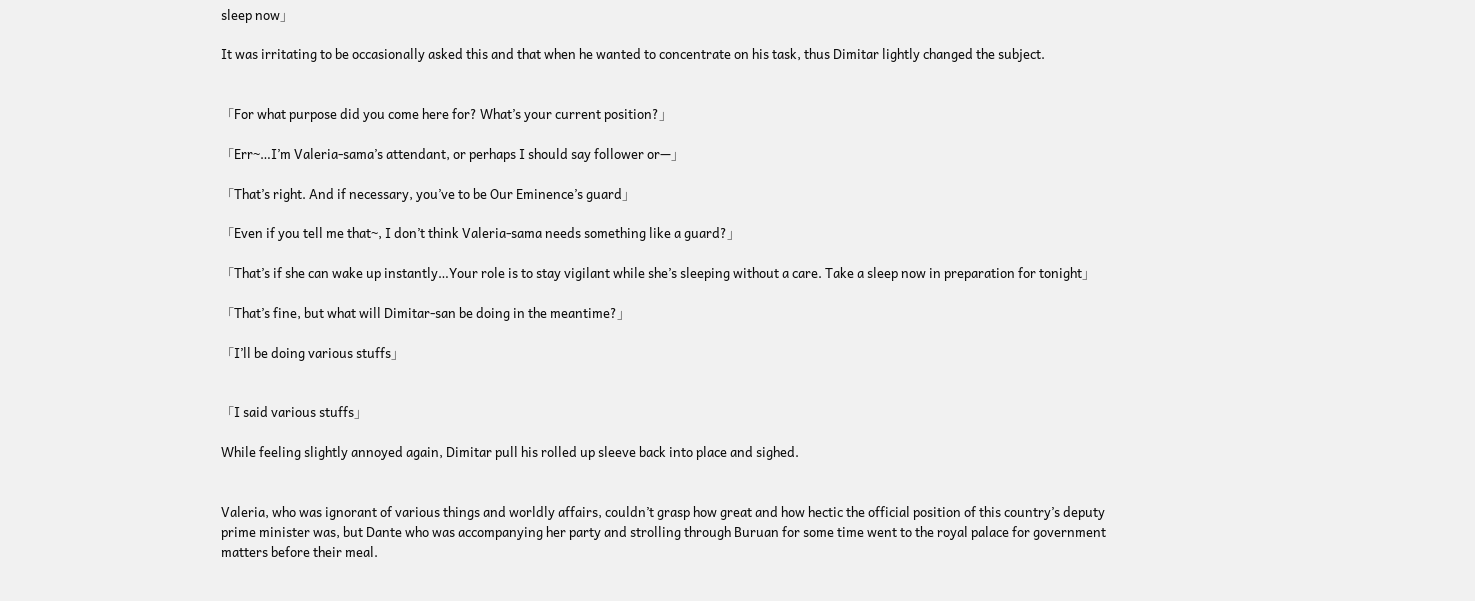sleep now」

It was irritating to be occasionally asked this and that when he wanted to concentrate on his task, thus Dimitar lightly changed the subject.


「For what purpose did you come here for? What’s your current position?」

「Err~…I’m Valeria-sama’s attendant, or perhaps I should say follower or—」

「That’s right. And if necessary, you’ve to be Our Eminence’s guard」

「Even if you tell me that~, I don’t think Valeria-sama needs something like a guard?」

「That’s if she can wake up instantly…Your role is to stay vigilant while she’s sleeping without a care. Take a sleep now in preparation for tonight」

「That’s fine, but what will Dimitar-san be doing in the meantime?」

「I’ll be doing various stuffs」


「I said various stuffs」

While feeling slightly annoyed again, Dimitar pull his rolled up sleeve back into place and sighed.


Valeria, who was ignorant of various things and worldly affairs, couldn’t grasp how great and how hectic the official position of this country’s deputy prime minister was, but Dante who was accompanying her party and strolling through Buruan for some time went to the royal palace for government matters before their meal.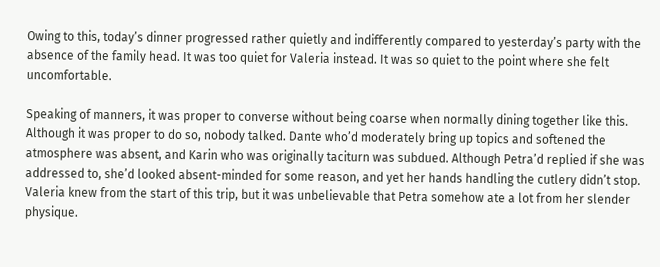Owing to this, today’s dinner progressed rather quietly and indifferently compared to yesterday’s party with the absence of the family head. It was too quiet for Valeria instead. It was so quiet to the point where she felt uncomfortable.

Speaking of manners, it was proper to converse without being coarse when normally dining together like this. Although it was proper to do so, nobody talked. Dante who’d moderately bring up topics and softened the atmosphere was absent, and Karin who was originally taciturn was subdued. Although Petra’d replied if she was addressed to, she’d looked absent-minded for some reason, and yet her hands handling the cutlery didn’t stop. Valeria knew from the start of this trip, but it was unbelievable that Petra somehow ate a lot from her slender physique.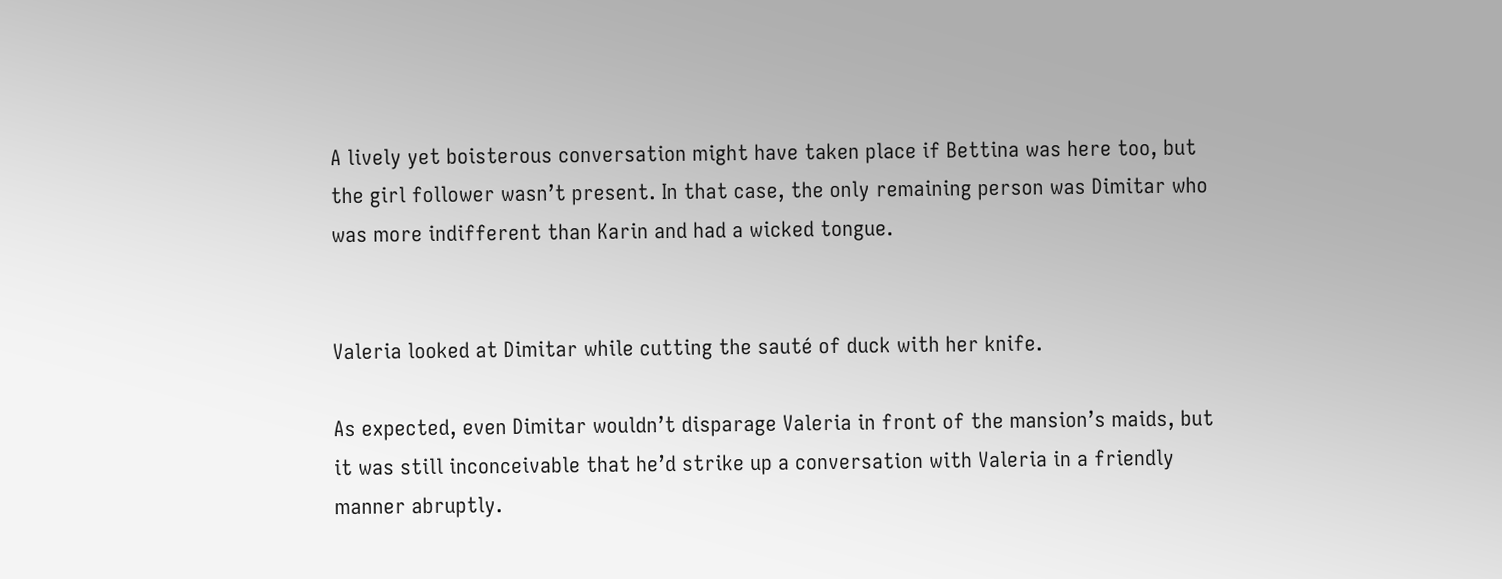A lively yet boisterous conversation might have taken place if Bettina was here too, but the girl follower wasn’t present. In that case, the only remaining person was Dimitar who was more indifferent than Karin and had a wicked tongue.


Valeria looked at Dimitar while cutting the sauté of duck with her knife.

As expected, even Dimitar wouldn’t disparage Valeria in front of the mansion’s maids, but it was still inconceivable that he’d strike up a conversation with Valeria in a friendly manner abruptly.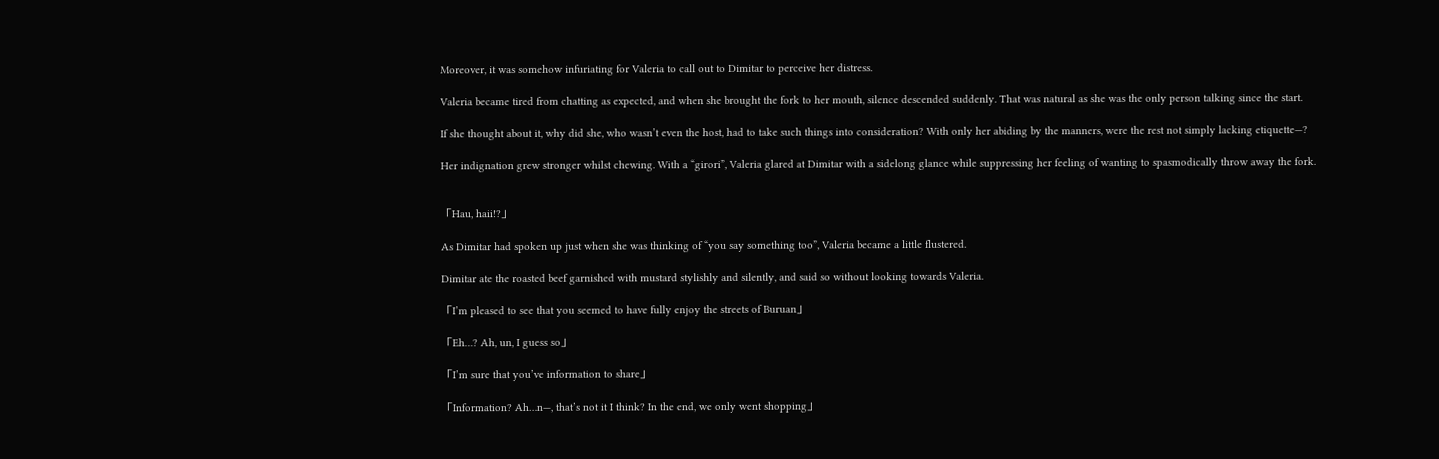Moreover, it was somehow infuriating for Valeria to call out to Dimitar to perceive her distress.

Valeria became tired from chatting as expected, and when she brought the fork to her mouth, silence descended suddenly. That was natural as she was the only person talking since the start.

If she thought about it, why did she, who wasn’t even the host, had to take such things into consideration? With only her abiding by the manners, were the rest not simply lacking etiquette—?

Her indignation grew stronger whilst chewing. With a “girori”, Valeria glared at Dimitar with a sidelong glance while suppressing her feeling of wanting to spasmodically throw away the fork.


「Hau, haii!?」

As Dimitar had spoken up just when she was thinking of “you say something too”, Valeria became a little flustered.

Dimitar ate the roasted beef garnished with mustard stylishly and silently, and said so without looking towards Valeria.

「I’m pleased to see that you seemed to have fully enjoy the streets of Buruan」

「Eh…? Ah, un, I guess so」

「I’m sure that you’ve information to share」

「Information? Ah…n—, that’s not it I think? In the end, we only went shopping」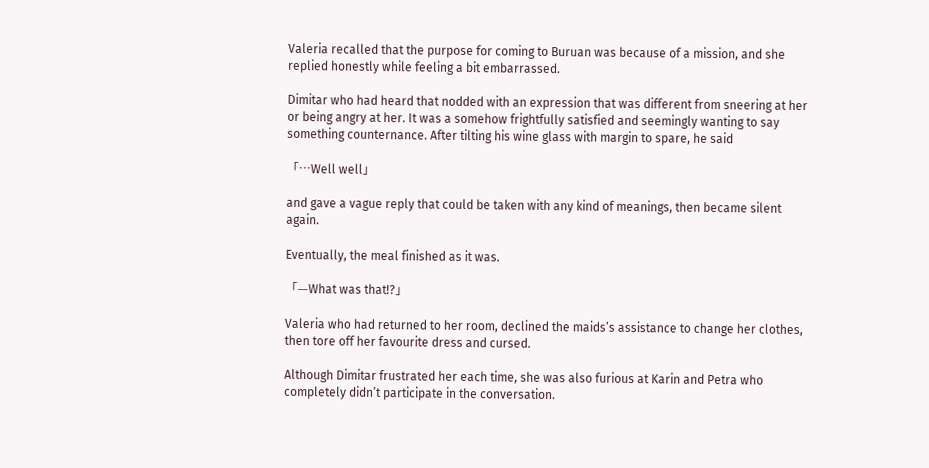Valeria recalled that the purpose for coming to Buruan was because of a mission, and she replied honestly while feeling a bit embarrassed.

Dimitar who had heard that nodded with an expression that was different from sneering at her or being angry at her. It was a somehow frightfully satisfied and seemingly wanting to say something counternance. After tilting his wine glass with margin to spare, he said

「…Well well」

and gave a vague reply that could be taken with any kind of meanings, then became silent again.

Eventually, the meal finished as it was.

「—What was that!?」

Valeria who had returned to her room, declined the maids’s assistance to change her clothes, then tore off her favourite dress and cursed.

Although Dimitar frustrated her each time, she was also furious at Karin and Petra who completely didn’t participate in the conversation.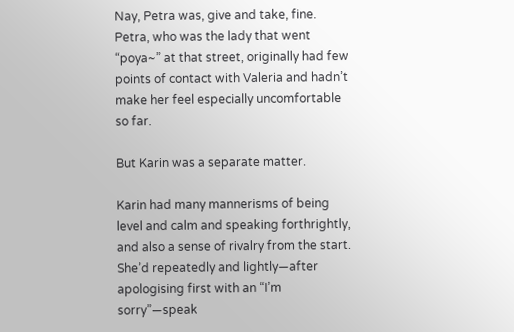Nay, Petra was, give and take, fine. Petra, who was the lady that went “poya~” at that street, originally had few points of contact with Valeria and hadn’t make her feel especially uncomfortable so far.

But Karin was a separate matter.

Karin had many mannerisms of being level and calm and speaking forthrightly, and also a sense of rivalry from the start. She’d repeatedly and lightly—after apologising first with an “I’m sorry”—speak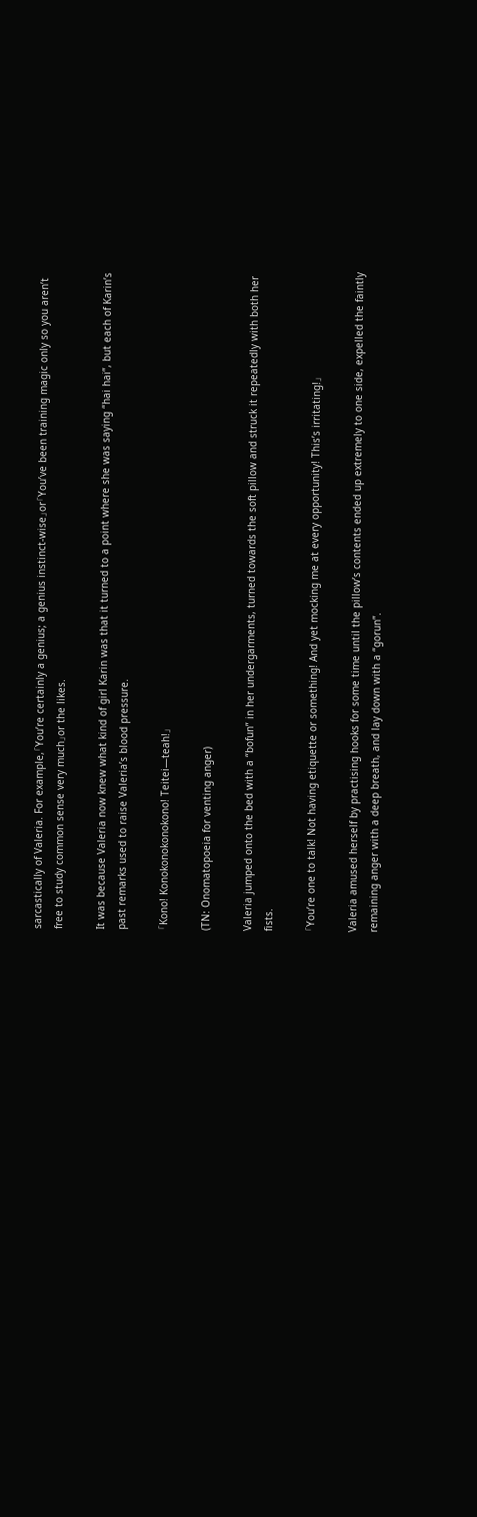sarcastically of Valeria. For example,「You’re certainly a genius; a genius instinct-wise」or「You’ve been training magic only so you aren’t free to study common sense very much」or the likes.

It was because Valeria now knew what kind of girl Karin was that it turned to a point where she was saying “hai hai”, but each of Karin’s past remarks used to raise Valeria’s blood pressure.

「Kono! Konokonokonokono! Teitei—teah!」

(TN: Onomatopoeia for venting anger)

Valeria jumped onto the bed with a “bofun” in her undergarments, turned towards the soft pillow and struck it repeatedly with both her fists.

「You’re one to talk! Not having etiquette or something! And yet mocking me at every opportunity! This’s irritating!」

Valeria amused herself by practising hooks for some time until the pillow’s contents ended up extremely to one side, expelled the faintly remaining anger with a deep breath, and lay down with a “gorun”.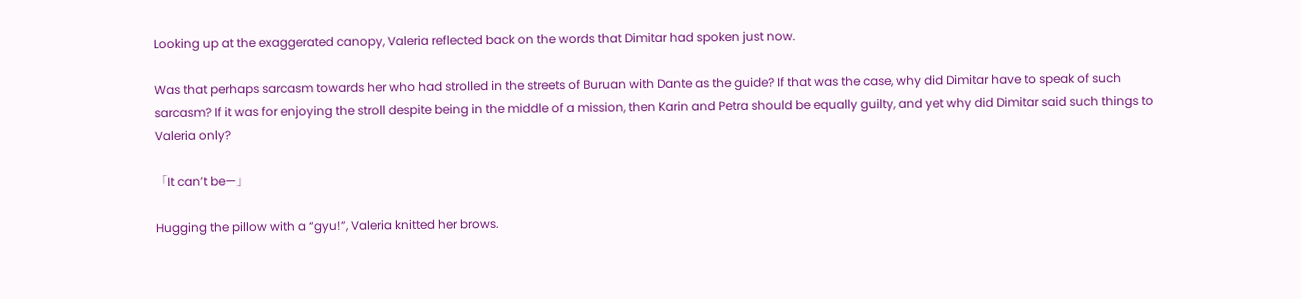Looking up at the exaggerated canopy, Valeria reflected back on the words that Dimitar had spoken just now.

Was that perhaps sarcasm towards her who had strolled in the streets of Buruan with Dante as the guide? If that was the case, why did Dimitar have to speak of such sarcasm? If it was for enjoying the stroll despite being in the middle of a mission, then Karin and Petra should be equally guilty, and yet why did Dimitar said such things to Valeria only?

「It can’t be—」

Hugging the pillow with a “gyu!”, Valeria knitted her brows.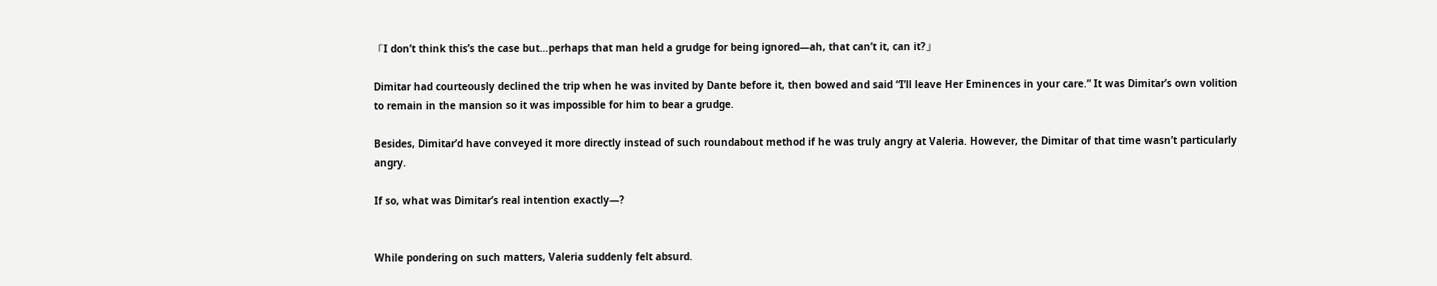「I don’t think this’s the case but…perhaps that man held a grudge for being ignored—ah, that can’t it, can it?」

Dimitar had courteously declined the trip when he was invited by Dante before it, then bowed and said “I’ll leave Her Eminences in your care.” It was Dimitar’s own volition to remain in the mansion so it was impossible for him to bear a grudge.

Besides, Dimitar’d have conveyed it more directly instead of such roundabout method if he was truly angry at Valeria. However, the Dimitar of that time wasn’t particularly angry.

If so, what was Dimitar’s real intention exactly—?


While pondering on such matters, Valeria suddenly felt absurd.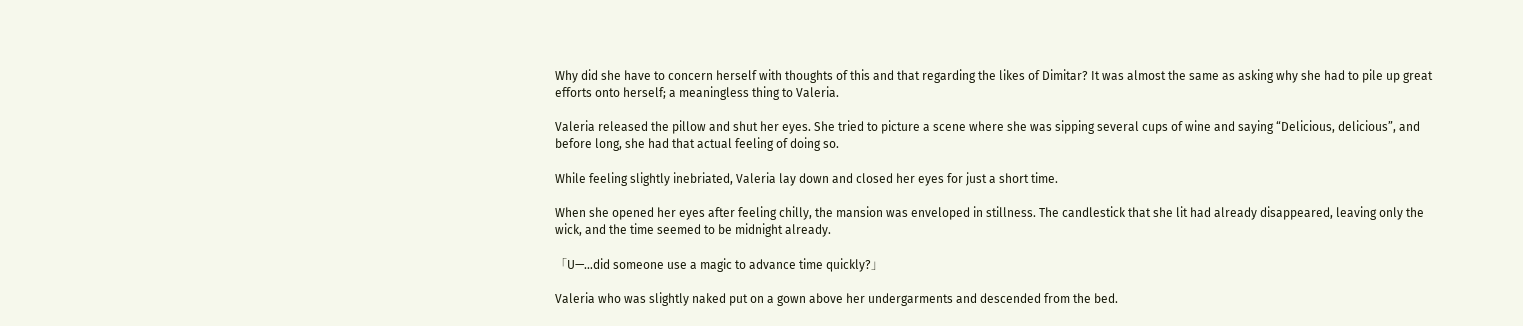Why did she have to concern herself with thoughts of this and that regarding the likes of Dimitar? It was almost the same as asking why she had to pile up great efforts onto herself; a meaningless thing to Valeria.

Valeria released the pillow and shut her eyes. She tried to picture a scene where she was sipping several cups of wine and saying “Delicious, delicious”, and before long, she had that actual feeling of doing so.

While feeling slightly inebriated, Valeria lay down and closed her eyes for just a short time.

When she opened her eyes after feeling chilly, the mansion was enveloped in stillness. The candlestick that she lit had already disappeared, leaving only the wick, and the time seemed to be midnight already.

「U—…did someone use a magic to advance time quickly?」

Valeria who was slightly naked put on a gown above her undergarments and descended from the bed.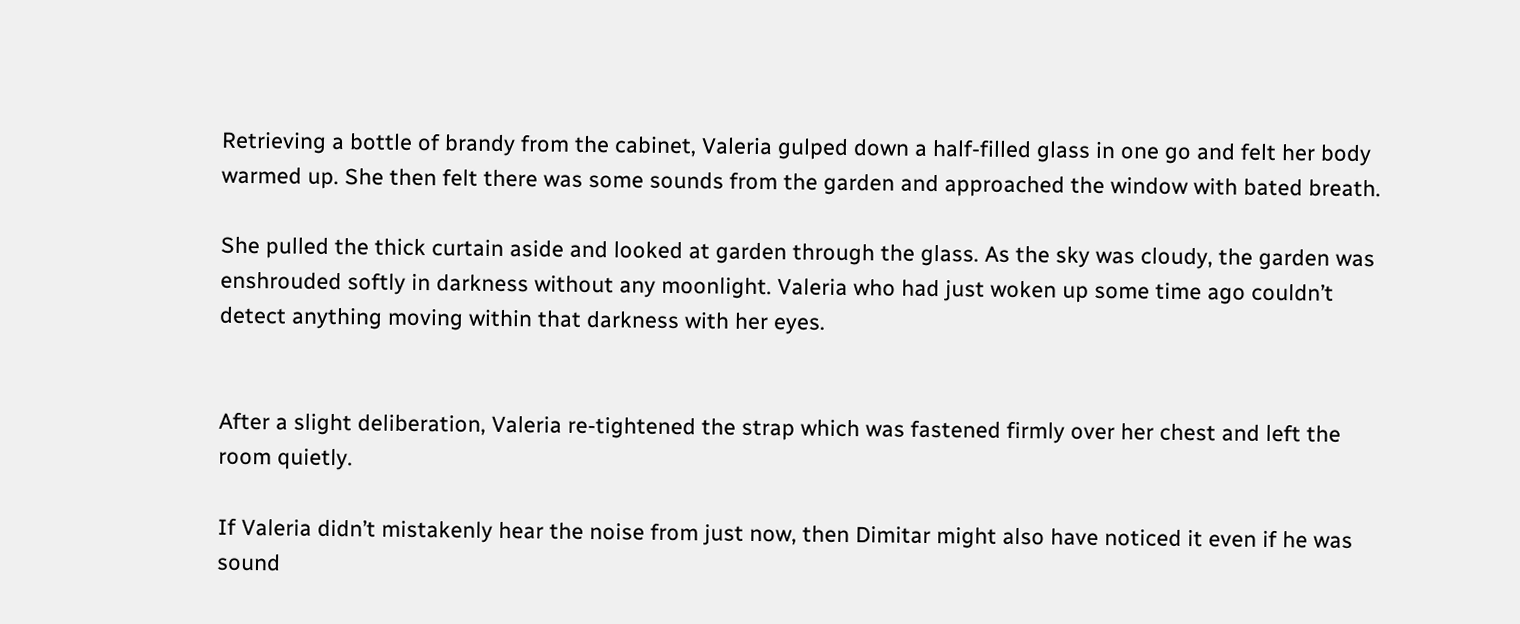Retrieving a bottle of brandy from the cabinet, Valeria gulped down a half-filled glass in one go and felt her body warmed up. She then felt there was some sounds from the garden and approached the window with bated breath.

She pulled the thick curtain aside and looked at garden through the glass. As the sky was cloudy, the garden was enshrouded softly in darkness without any moonlight. Valeria who had just woken up some time ago couldn’t detect anything moving within that darkness with her eyes.


After a slight deliberation, Valeria re-tightened the strap which was fastened firmly over her chest and left the room quietly.

If Valeria didn’t mistakenly hear the noise from just now, then Dimitar might also have noticed it even if he was sound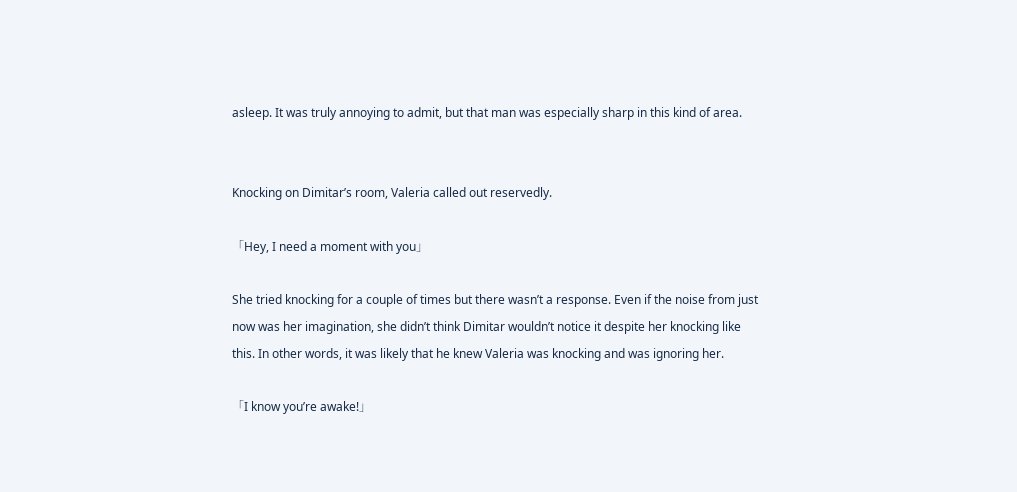asleep. It was truly annoying to admit, but that man was especially sharp in this kind of area.


Knocking on Dimitar’s room, Valeria called out reservedly.

「Hey, I need a moment with you」

She tried knocking for a couple of times but there wasn’t a response. Even if the noise from just now was her imagination, she didn’t think Dimitar wouldn’t notice it despite her knocking like this. In other words, it was likely that he knew Valeria was knocking and was ignoring her.

「I know you’re awake!」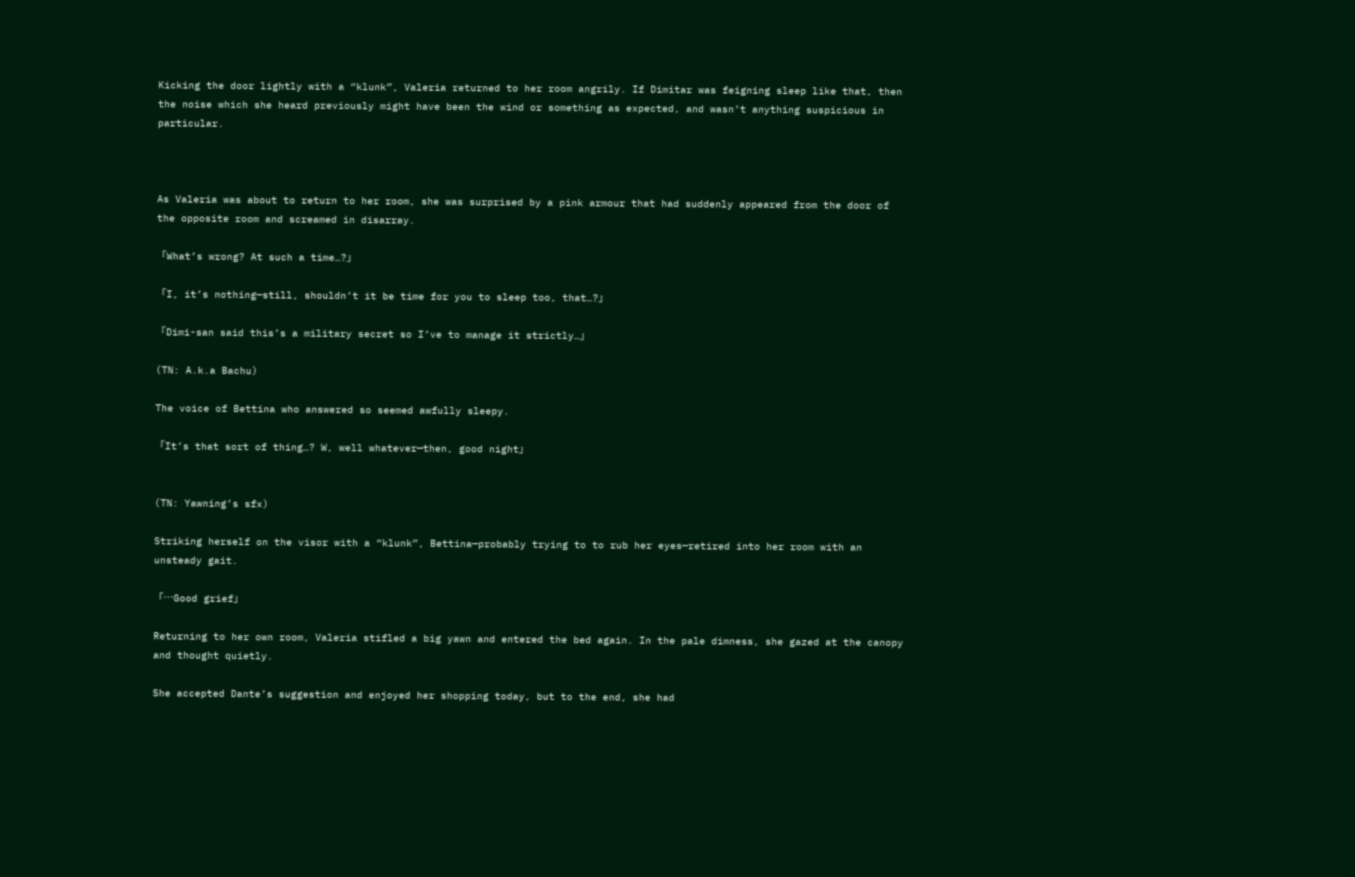Kicking the door lightly with a “klunk”, Valeria returned to her room angrily. If Dimitar was feigning sleep like that, then the noise which she heard previously might have been the wind or something as expected, and wasn’t anything suspicious in particular.



As Valeria was about to return to her room, she was surprised by a pink armour that had suddenly appeared from the door of the opposite room and screamed in disarray.

「What’s wrong? At such a time…?」

「I, it’s nothing—still, shouldn’t it be time for you to sleep too, that…?」

「Dimi-san said this’s a military secret so I’ve to manage it strictly…」

(TN: A.k.a Bachu)

The voice of Bettina who answered so seemed awfully sleepy.

「It’s that sort of thing…? W, well whatever—then, good night」


(TN: Yawning’s sfx)

Striking herself on the visor with a “klunk”, Bettina—probably trying to to rub her eyes—retired into her room with an unsteady gait.

「…Good grief」

Returning to her own room, Valeria stifled a big yawn and entered the bed again. In the pale dimness, she gazed at the canopy and thought quietly.

She accepted Dante’s suggestion and enjoyed her shopping today, but to the end, she had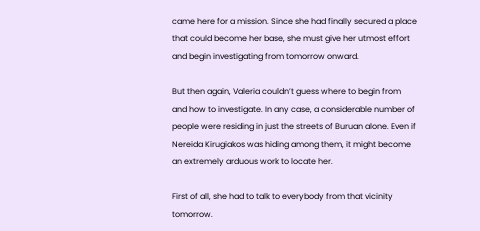came here for a mission. Since she had finally secured a place that could become her base, she must give her utmost effort and begin investigating from tomorrow onward.

But then again, Valeria couldn’t guess where to begin from and how to investigate. In any case, a considerable number of people were residing in just the streets of Buruan alone. Even if Nereida Kirugiakos was hiding among them, it might become an extremely arduous work to locate her.

First of all, she had to talk to everybody from that vicinity tomorrow.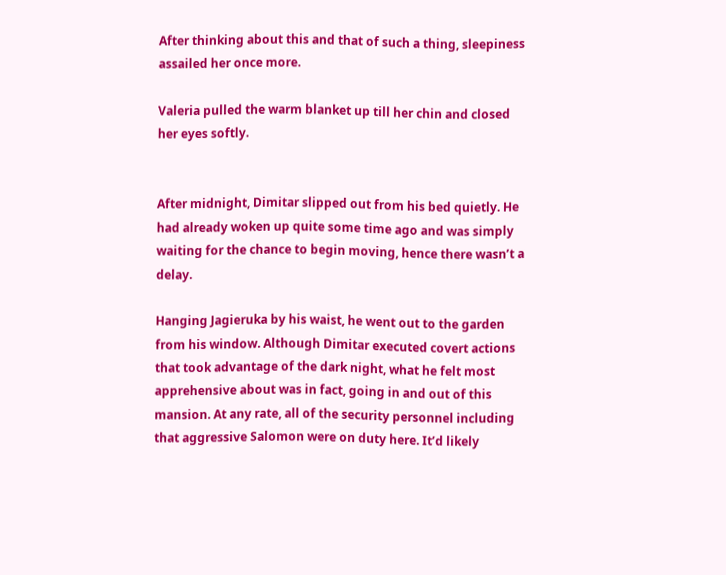After thinking about this and that of such a thing, sleepiness assailed her once more.

Valeria pulled the warm blanket up till her chin and closed her eyes softly.


After midnight, Dimitar slipped out from his bed quietly. He had already woken up quite some time ago and was simply waiting for the chance to begin moving, hence there wasn’t a delay.

Hanging Jagieruka by his waist, he went out to the garden from his window. Although Dimitar executed covert actions that took advantage of the dark night, what he felt most apprehensive about was in fact, going in and out of this mansion. At any rate, all of the security personnel including that aggressive Salomon were on duty here. It’d likely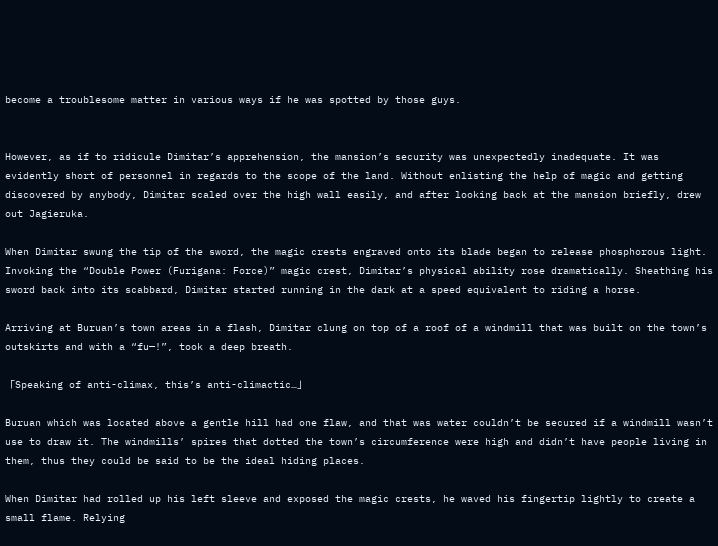become a troublesome matter in various ways if he was spotted by those guys.


However, as if to ridicule Dimitar’s apprehension, the mansion’s security was unexpectedly inadequate. It was evidently short of personnel in regards to the scope of the land. Without enlisting the help of magic and getting discovered by anybody, Dimitar scaled over the high wall easily, and after looking back at the mansion briefly, drew out Jagieruka.

When Dimitar swung the tip of the sword, the magic crests engraved onto its blade began to release phosphorous light. Invoking the “Double Power (Furigana: Force)” magic crest, Dimitar’s physical ability rose dramatically. Sheathing his sword back into its scabbard, Dimitar started running in the dark at a speed equivalent to riding a horse.

Arriving at Buruan’s town areas in a flash, Dimitar clung on top of a roof of a windmill that was built on the town’s outskirts and with a “fu—!”, took a deep breath.

「Speaking of anti-climax, this’s anti-climactic…」

Buruan which was located above a gentle hill had one flaw, and that was water couldn’t be secured if a windmill wasn’t use to draw it. The windmills’ spires that dotted the town’s circumference were high and didn’t have people living in them, thus they could be said to be the ideal hiding places.

When Dimitar had rolled up his left sleeve and exposed the magic crests, he waved his fingertip lightly to create a small flame. Relying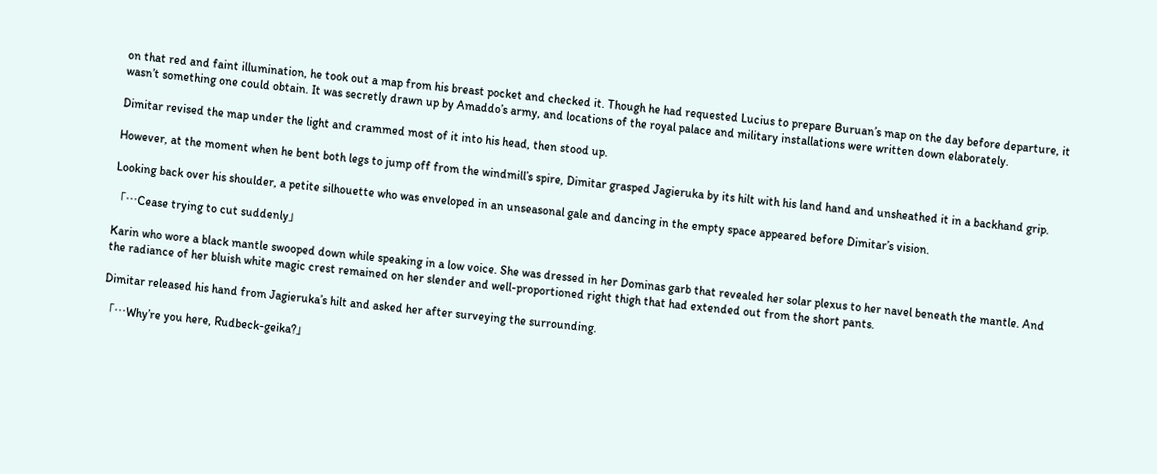on that red and faint illumination, he took out a map from his breast pocket and checked it. Though he had requested Lucius to prepare Buruan’s map on the day before departure, it wasn’t something one could obtain. It was secretly drawn up by Amaddo’s army, and locations of the royal palace and military installations were written down elaborately.

Dimitar revised the map under the light and crammed most of it into his head, then stood up.

However, at the moment when he bent both legs to jump off from the windmill’s spire, Dimitar grasped Jagieruka by its hilt with his land hand and unsheathed it in a backhand grip.

Looking back over his shoulder, a petite silhouette who was enveloped in an unseasonal gale and dancing in the empty space appeared before Dimitar’s vision.

「…Cease trying to cut suddenly」

Karin who wore a black mantle swooped down while speaking in a low voice. She was dressed in her Dominas garb that revealed her solar plexus to her navel beneath the mantle. And the radiance of her bluish white magic crest remained on her slender and well-proportioned right thigh that had extended out from the short pants.

Dimitar released his hand from Jagieruka’s hilt and asked her after surveying the surrounding.

「…Why’re you here, Rudbeck-geika?」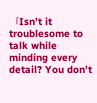「Isn’t it troublesome to talk while minding every detail? You don’t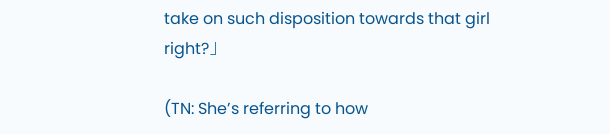take on such disposition towards that girl right?」

(TN: She’s referring to how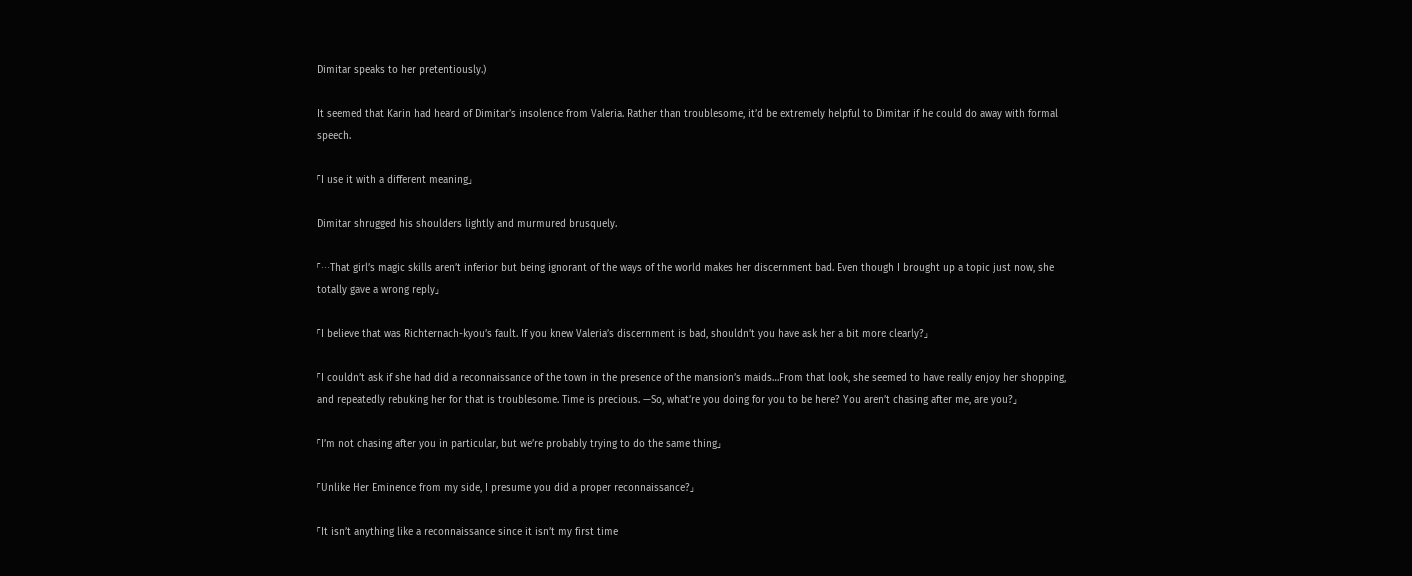Dimitar speaks to her pretentiously.)

It seemed that Karin had heard of Dimitar’s insolence from Valeria. Rather than troublesome, it’d be extremely helpful to Dimitar if he could do away with formal speech.

「I use it with a different meaning」

Dimitar shrugged his shoulders lightly and murmured brusquely.

「…That girl’s magic skills aren’t inferior but being ignorant of the ways of the world makes her discernment bad. Even though I brought up a topic just now, she totally gave a wrong reply」

「I believe that was Richternach-kyou’s fault. If you knew Valeria’s discernment is bad, shouldn’t you have ask her a bit more clearly?」

「I couldn’t ask if she had did a reconnaissance of the town in the presence of the mansion’s maids…From that look, she seemed to have really enjoy her shopping, and repeatedly rebuking her for that is troublesome. Time is precious. —So, what’re you doing for you to be here? You aren’t chasing after me, are you?」

「I’m not chasing after you in particular, but we’re probably trying to do the same thing」

「Unlike Her Eminence from my side, I presume you did a proper reconnaissance?」

「It isn’t anything like a reconnaissance since it isn’t my first time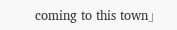coming to this town」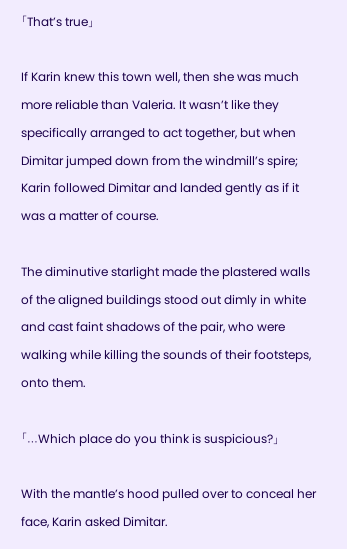「That’s true」

If Karin knew this town well, then she was much more reliable than Valeria. It wasn’t like they specifically arranged to act together, but when Dimitar jumped down from the windmill’s spire; Karin followed Dimitar and landed gently as if it was a matter of course.

The diminutive starlight made the plastered walls of the aligned buildings stood out dimly in white and cast faint shadows of the pair, who were walking while killing the sounds of their footsteps, onto them.

「…Which place do you think is suspicious?」

With the mantle’s hood pulled over to conceal her face, Karin asked Dimitar.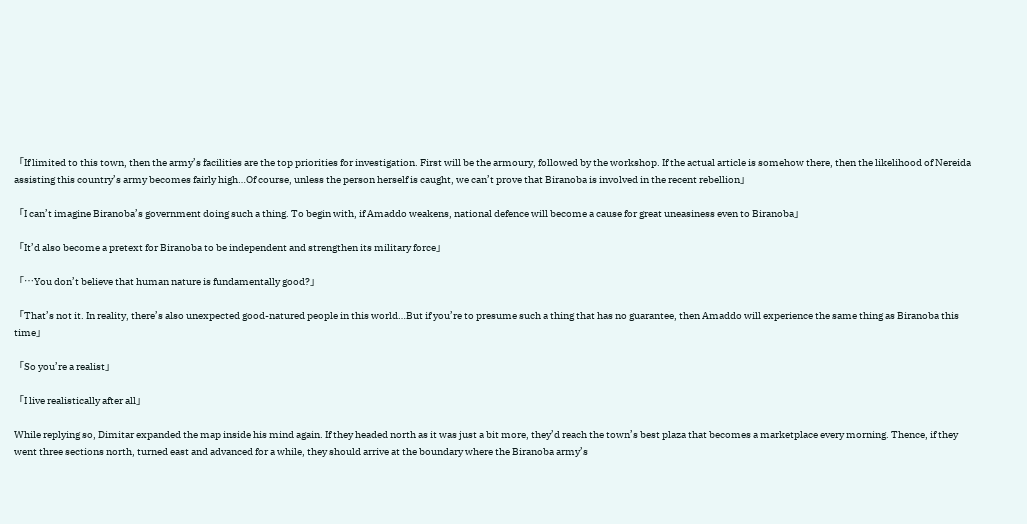「If limited to this town, then the army’s facilities are the top priorities for investigation. First will be the armoury, followed by the workshop. If the actual article is somehow there, then the likelihood of Nereida assisting this country’s army becomes fairly high…Of course, unless the person herself is caught, we can’t prove that Biranoba is involved in the recent rebellion」

「I can’t imagine Biranoba’s government doing such a thing. To begin with, if Amaddo weakens, national defence will become a cause for great uneasiness even to Biranoba」

「It’d also become a pretext for Biranoba to be independent and strengthen its military force」

「…You don’t believe that human nature is fundamentally good?」

「That’s not it. In reality, there’s also unexpected good-natured people in this world…But if you’re to presume such a thing that has no guarantee, then Amaddo will experience the same thing as Biranoba this time」

「So you’re a realist」

「I live realistically after all」

While replying so, Dimitar expanded the map inside his mind again. If they headed north as it was just a bit more, they’d reach the town’s best plaza that becomes a marketplace every morning. Thence, if they went three sections north, turned east and advanced for a while, they should arrive at the boundary where the Biranoba army’s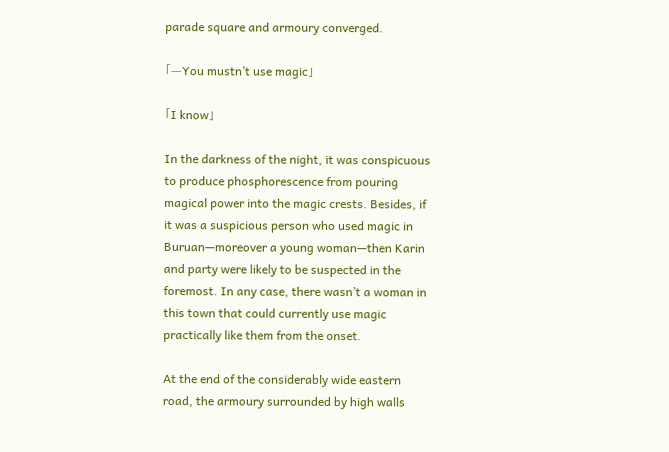parade square and armoury converged.

「—You mustn’t use magic」

「I know」

In the darkness of the night, it was conspicuous to produce phosphorescence from pouring magical power into the magic crests. Besides, if it was a suspicious person who used magic in Buruan—moreover a young woman—then Karin and party were likely to be suspected in the foremost. In any case, there wasn’t a woman in this town that could currently use magic practically like them from the onset.

At the end of the considerably wide eastern road, the armoury surrounded by high walls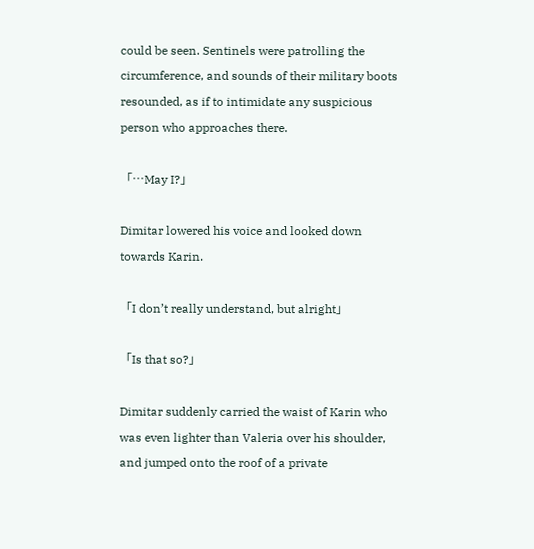could be seen. Sentinels were patrolling the circumference, and sounds of their military boots resounded, as if to intimidate any suspicious person who approaches there.

「…May I?」

Dimitar lowered his voice and looked down towards Karin.

「I don’t really understand, but alright」

「Is that so?」

Dimitar suddenly carried the waist of Karin who was even lighter than Valeria over his shoulder, and jumped onto the roof of a private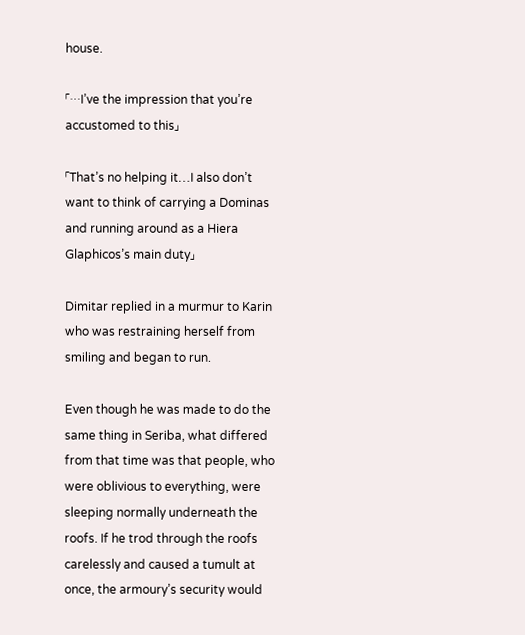house.

「…I’ve the impression that you’re accustomed to this」

「That’s no helping it…I also don’t want to think of carrying a Dominas and running around as a Hiera Glaphicos’s main duty」

Dimitar replied in a murmur to Karin who was restraining herself from smiling and began to run.

Even though he was made to do the same thing in Seriba, what differed from that time was that people, who were oblivious to everything, were sleeping normally underneath the roofs. If he trod through the roofs carelessly and caused a tumult at once, the armoury’s security would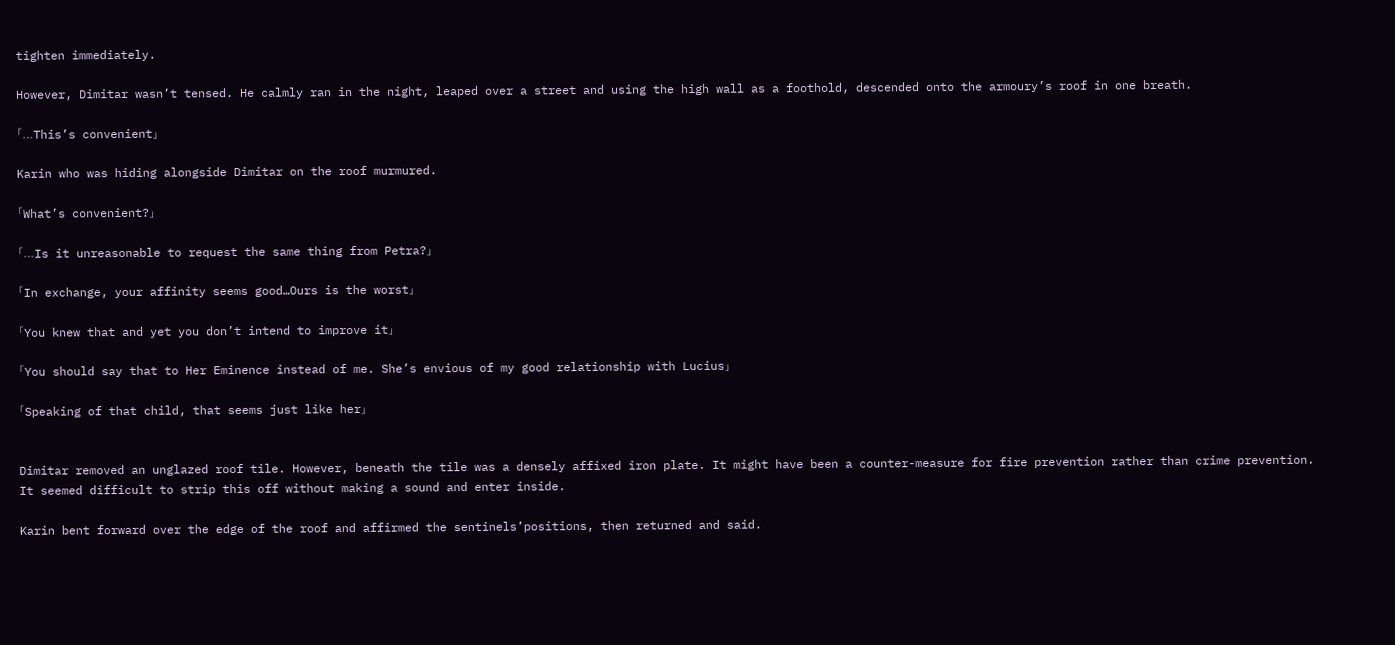tighten immediately.

However, Dimitar wasn’t tensed. He calmly ran in the night, leaped over a street and using the high wall as a foothold, descended onto the armoury’s roof in one breath.

「…This’s convenient」

Karin who was hiding alongside Dimitar on the roof murmured.

「What’s convenient?」

「…Is it unreasonable to request the same thing from Petra?」

「In exchange, your affinity seems good…Ours is the worst」

「You knew that and yet you don’t intend to improve it」

「You should say that to Her Eminence instead of me. She’s envious of my good relationship with Lucius」

「Speaking of that child, that seems just like her」


Dimitar removed an unglazed roof tile. However, beneath the tile was a densely affixed iron plate. It might have been a counter-measure for fire prevention rather than crime prevention. It seemed difficult to strip this off without making a sound and enter inside.

Karin bent forward over the edge of the roof and affirmed the sentinels’positions, then returned and said.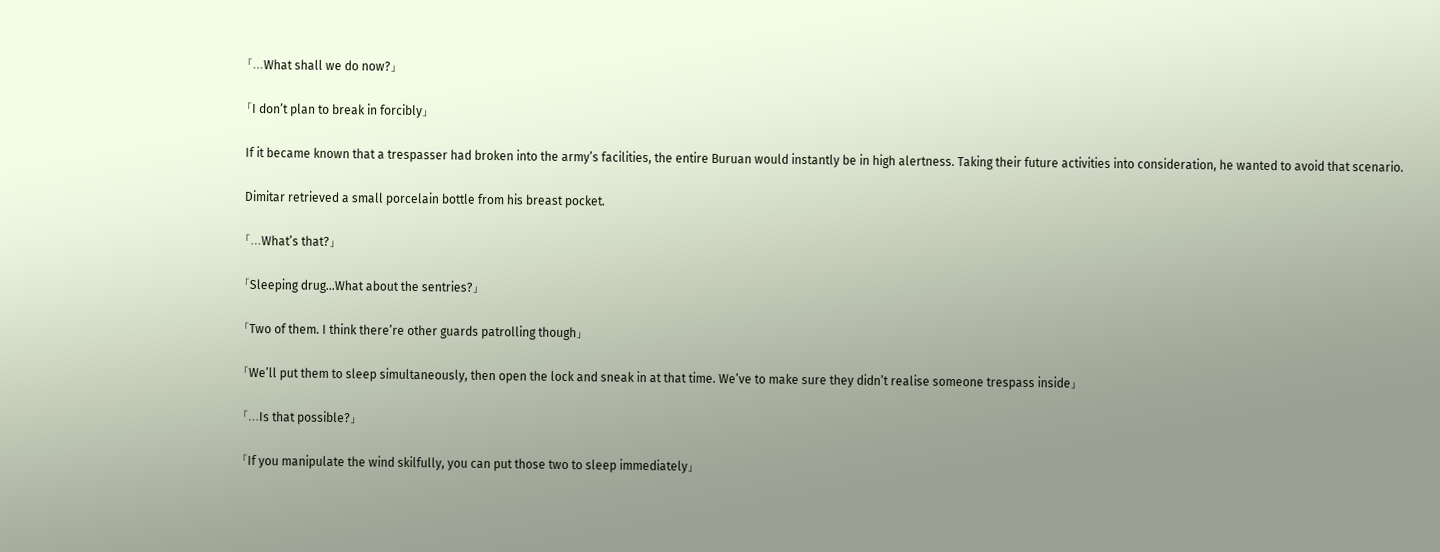「…What shall we do now?」

「I don’t plan to break in forcibly」

If it became known that a trespasser had broken into the army’s facilities, the entire Buruan would instantly be in high alertness. Taking their future activities into consideration, he wanted to avoid that scenario.

Dimitar retrieved a small porcelain bottle from his breast pocket.

「…What’s that?」

「Sleeping drug…What about the sentries?」

「Two of them. I think there’re other guards patrolling though」

「We’ll put them to sleep simultaneously, then open the lock and sneak in at that time. We’ve to make sure they didn’t realise someone trespass inside」

「…Is that possible?」

「If you manipulate the wind skilfully, you can put those two to sleep immediately」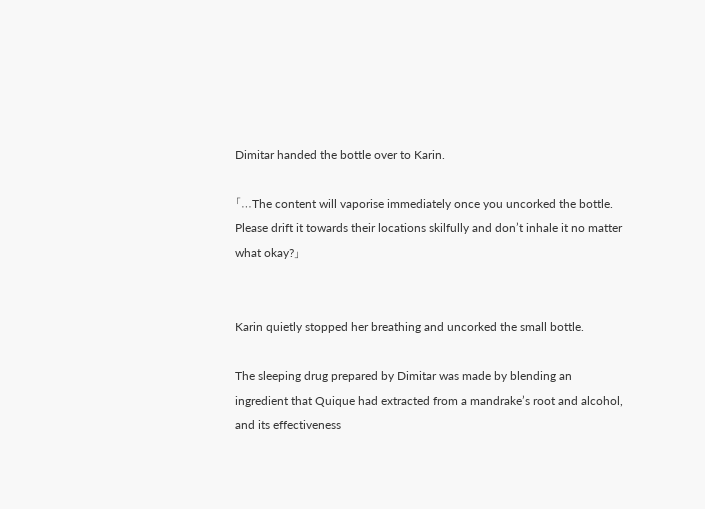Dimitar handed the bottle over to Karin.

「…The content will vaporise immediately once you uncorked the bottle. Please drift it towards their locations skilfully and don’t inhale it no matter what okay?」


Karin quietly stopped her breathing and uncorked the small bottle.

The sleeping drug prepared by Dimitar was made by blending an ingredient that Quique had extracted from a mandrake’s root and alcohol, and its effectiveness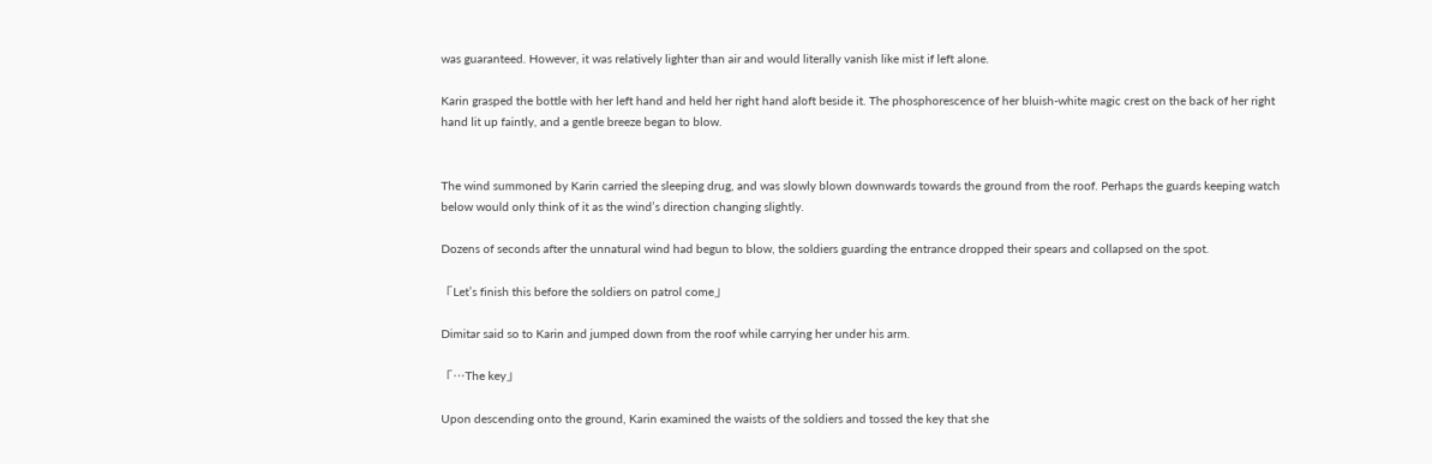was guaranteed. However, it was relatively lighter than air and would literally vanish like mist if left alone.

Karin grasped the bottle with her left hand and held her right hand aloft beside it. The phosphorescence of her bluish-white magic crest on the back of her right hand lit up faintly, and a gentle breeze began to blow.


The wind summoned by Karin carried the sleeping drug, and was slowly blown downwards towards the ground from the roof. Perhaps the guards keeping watch below would only think of it as the wind’s direction changing slightly.

Dozens of seconds after the unnatural wind had begun to blow, the soldiers guarding the entrance dropped their spears and collapsed on the spot.

「Let’s finish this before the soldiers on patrol come」

Dimitar said so to Karin and jumped down from the roof while carrying her under his arm.

「…The key」

Upon descending onto the ground, Karin examined the waists of the soldiers and tossed the key that she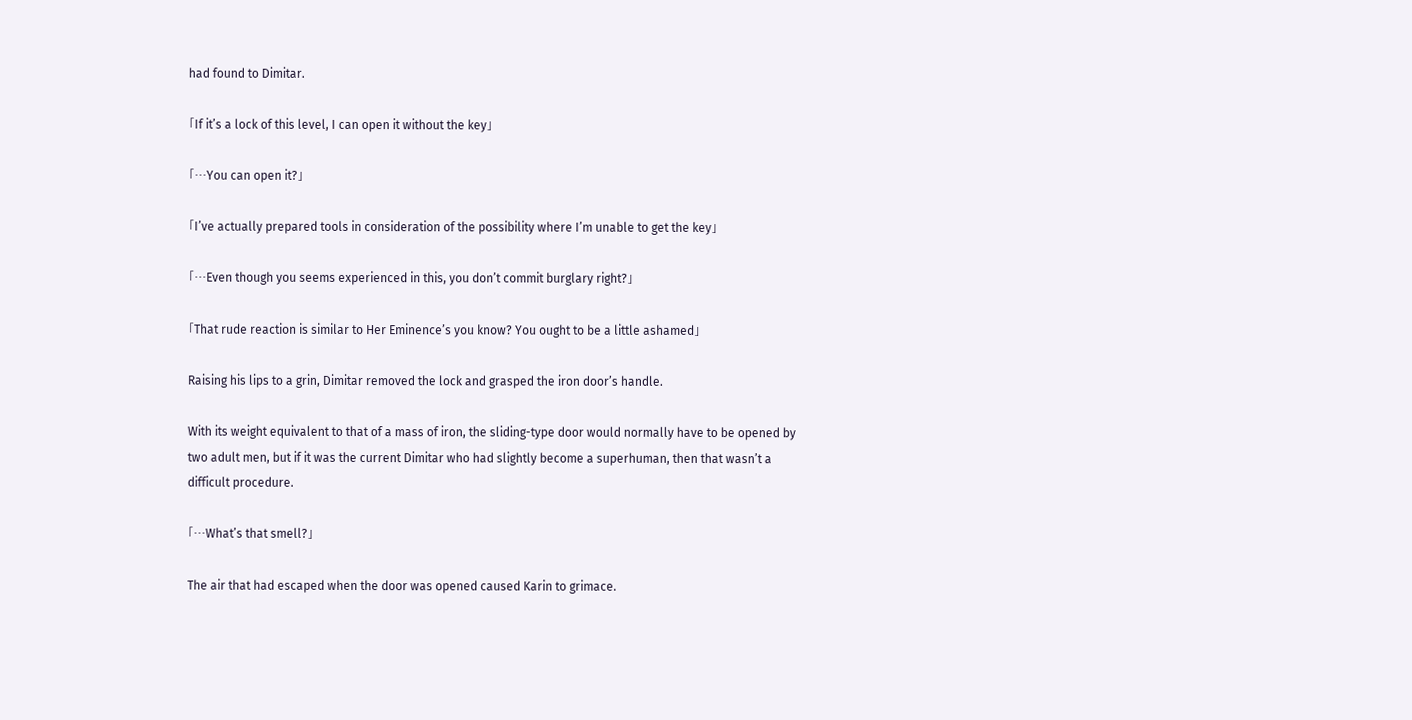had found to Dimitar.

「If it’s a lock of this level, I can open it without the key」

「…You can open it?」

「I’ve actually prepared tools in consideration of the possibility where I’m unable to get the key」

「…Even though you seems experienced in this, you don’t commit burglary right?」

「That rude reaction is similar to Her Eminence’s you know? You ought to be a little ashamed」

Raising his lips to a grin, Dimitar removed the lock and grasped the iron door’s handle.

With its weight equivalent to that of a mass of iron, the sliding-type door would normally have to be opened by two adult men, but if it was the current Dimitar who had slightly become a superhuman, then that wasn’t a difficult procedure.

「…What’s that smell?」

The air that had escaped when the door was opened caused Karin to grimace.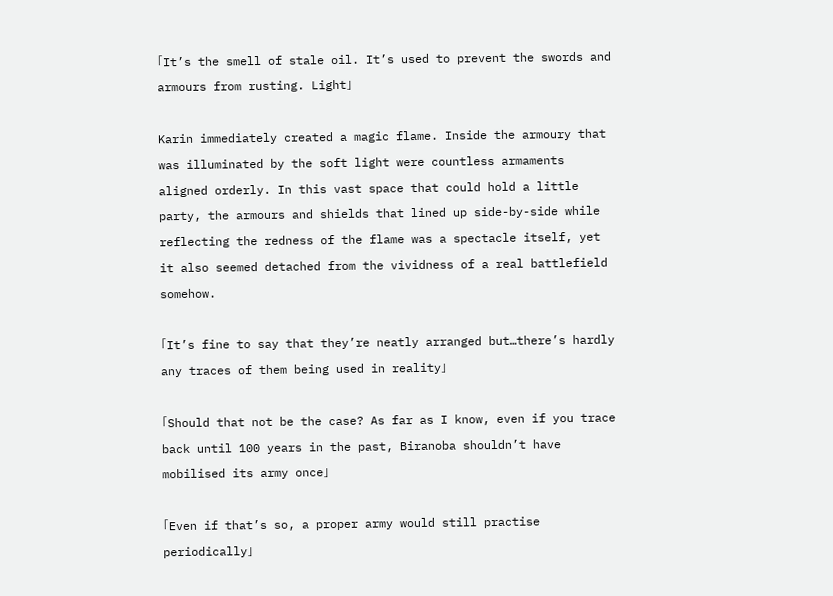「It’s the smell of stale oil. It’s used to prevent the swords and armours from rusting. Light」

Karin immediately created a magic flame. Inside the armoury that was illuminated by the soft light were countless armaments aligned orderly. In this vast space that could hold a little party, the armours and shields that lined up side-by-side while reflecting the redness of the flame was a spectacle itself, yet it also seemed detached from the vividness of a real battlefield somehow.

「It’s fine to say that they’re neatly arranged but…there’s hardly any traces of them being used in reality」

「Should that not be the case? As far as I know, even if you trace back until 100 years in the past, Biranoba shouldn’t have mobilised its army once」

「Even if that’s so, a proper army would still practise periodically」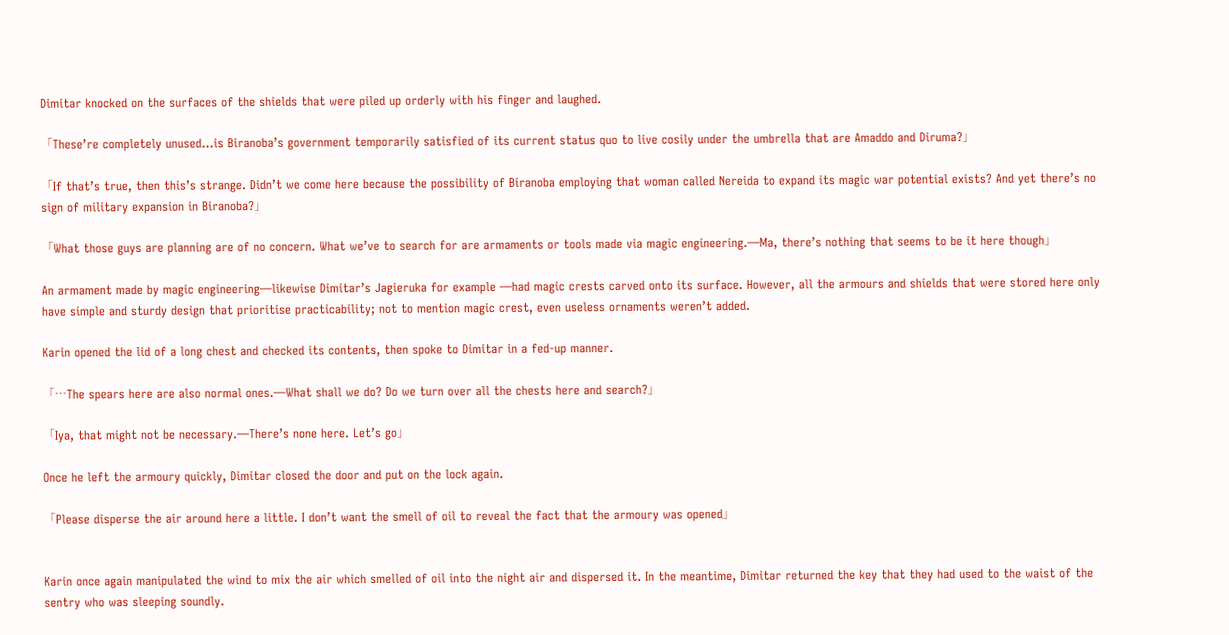Dimitar knocked on the surfaces of the shields that were piled up orderly with his finger and laughed.

「These’re completely unused…is Biranoba’s government temporarily satisfied of its current status quo to live cosily under the umbrella that are Amaddo and Diruma?」

「If that’s true, then this’s strange. Didn’t we come here because the possibility of Biranoba employing that woman called Nereida to expand its magic war potential exists? And yet there’s no sign of military expansion in Biranoba?」

「What those guys are planning are of no concern. What we’ve to search for are armaments or tools made via magic engineering.—Ma, there’s nothing that seems to be it here though」

An armament made by magic engineering—likewise Dimitar’s Jagieruka for example —had magic crests carved onto its surface. However, all the armours and shields that were stored here only have simple and sturdy design that prioritise practicability; not to mention magic crest, even useless ornaments weren’t added.

Karin opened the lid of a long chest and checked its contents, then spoke to Dimitar in a fed-up manner.

「…The spears here are also normal ones.—What shall we do? Do we turn over all the chests here and search?」

「Iya, that might not be necessary.—There’s none here. Let’s go」

Once he left the armoury quickly, Dimitar closed the door and put on the lock again.

「Please disperse the air around here a little. I don’t want the smell of oil to reveal the fact that the armoury was opened」


Karin once again manipulated the wind to mix the air which smelled of oil into the night air and dispersed it. In the meantime, Dimitar returned the key that they had used to the waist of the sentry who was sleeping soundly.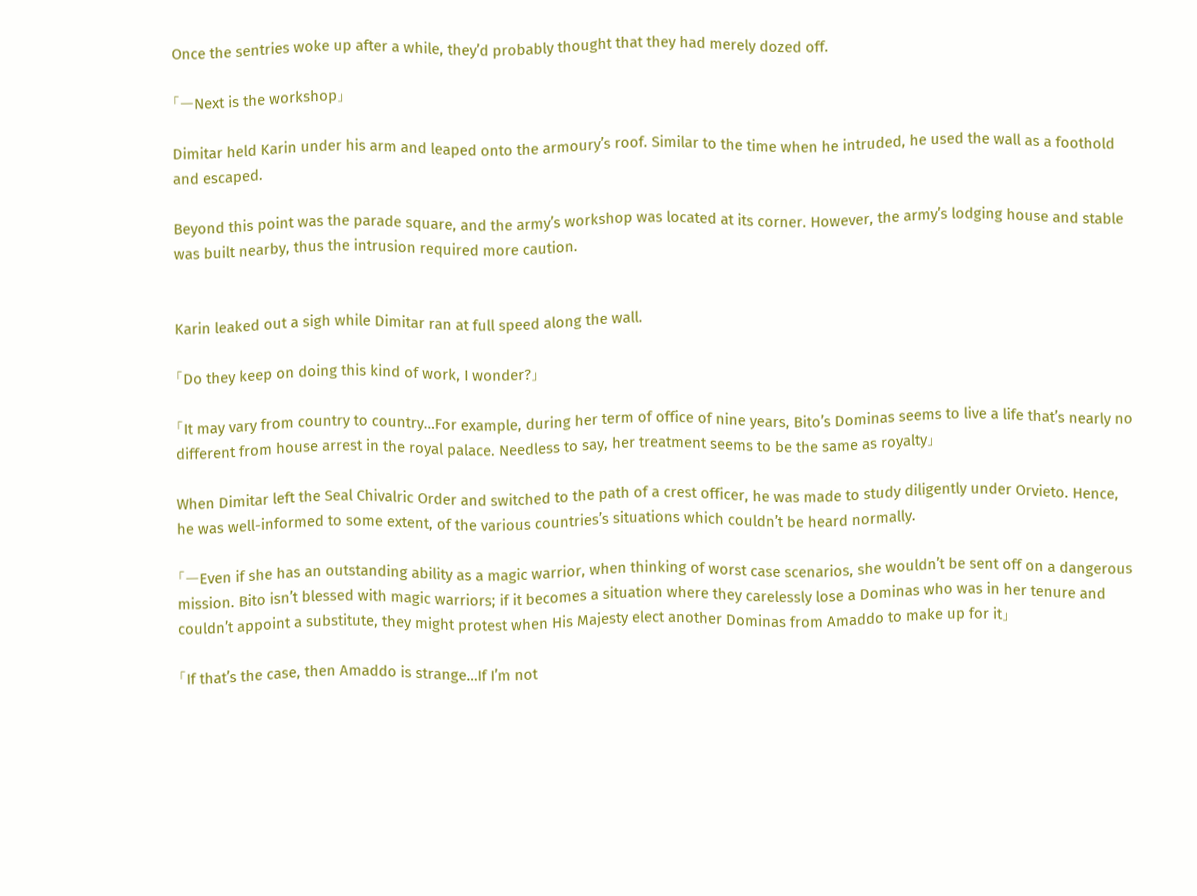Once the sentries woke up after a while, they’d probably thought that they had merely dozed off.

「—Next is the workshop」

Dimitar held Karin under his arm and leaped onto the armoury’s roof. Similar to the time when he intruded, he used the wall as a foothold and escaped.

Beyond this point was the parade square, and the army’s workshop was located at its corner. However, the army’s lodging house and stable was built nearby, thus the intrusion required more caution.


Karin leaked out a sigh while Dimitar ran at full speed along the wall.

「Do they keep on doing this kind of work, I wonder?」

「It may vary from country to country…For example, during her term of office of nine years, Bito’s Dominas seems to live a life that’s nearly no different from house arrest in the royal palace. Needless to say, her treatment seems to be the same as royalty」

When Dimitar left the Seal Chivalric Order and switched to the path of a crest officer, he was made to study diligently under Orvieto. Hence, he was well-informed to some extent, of the various countries’s situations which couldn’t be heard normally.

「—Even if she has an outstanding ability as a magic warrior, when thinking of worst case scenarios, she wouldn’t be sent off on a dangerous mission. Bito isn’t blessed with magic warriors; if it becomes a situation where they carelessly lose a Dominas who was in her tenure and couldn’t appoint a substitute, they might protest when His Majesty elect another Dominas from Amaddo to make up for it」

「If that’s the case, then Amaddo is strange…If I’m not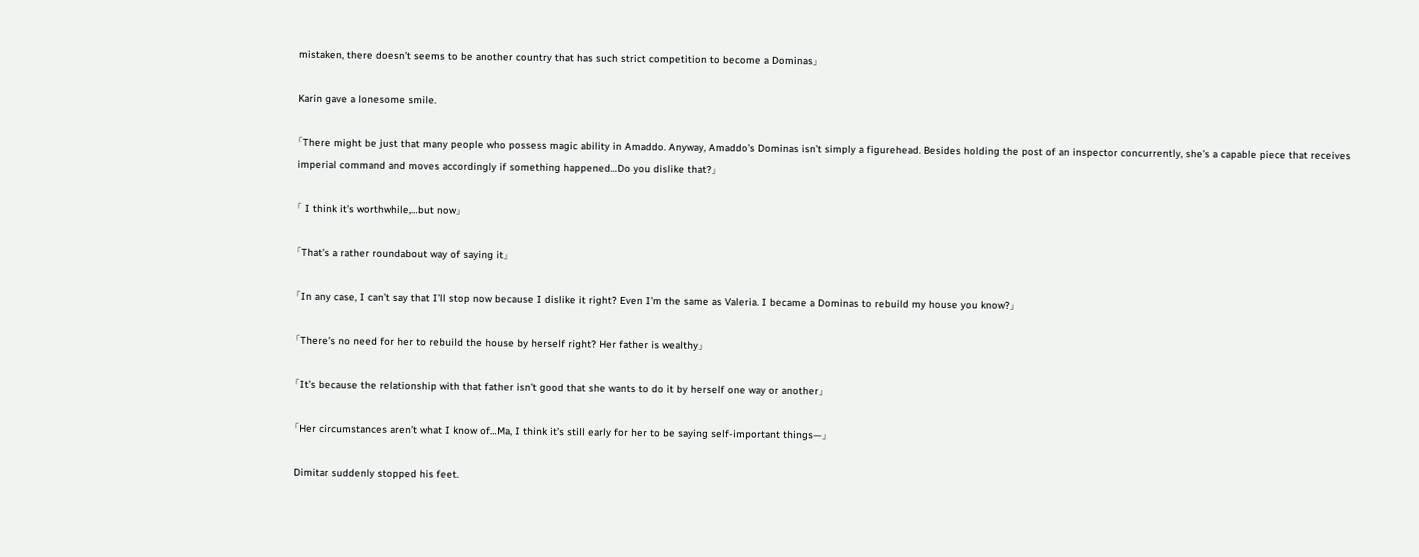mistaken, there doesn’t seems to be another country that has such strict competition to become a Dominas」

Karin gave a lonesome smile.

「There might be just that many people who possess magic ability in Amaddo. Anyway, Amaddo’s Dominas isn’t simply a figurehead. Besides holding the post of an inspector concurrently, she’s a capable piece that receives imperial command and moves accordingly if something happened…Do you dislike that?」

「 I think it’s worthwhile,…but now」

「That’s a rather roundabout way of saying it」

「In any case, I can’t say that I’ll stop now because I dislike it right? Even I’m the same as Valeria. I became a Dominas to rebuild my house you know?」

「There’s no need for her to rebuild the house by herself right? Her father is wealthy」

「It’s because the relationship with that father isn’t good that she wants to do it by herself one way or another」

「Her circumstances aren’t what I know of…Ma, I think it’s still early for her to be saying self-important things—」

Dimitar suddenly stopped his feet.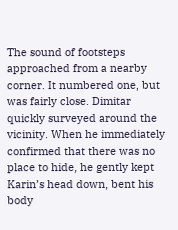The sound of footsteps approached from a nearby corner. It numbered one, but was fairly close. Dimitar quickly surveyed around the vicinity. When he immediately confirmed that there was no place to hide, he gently kept Karin’s head down, bent his body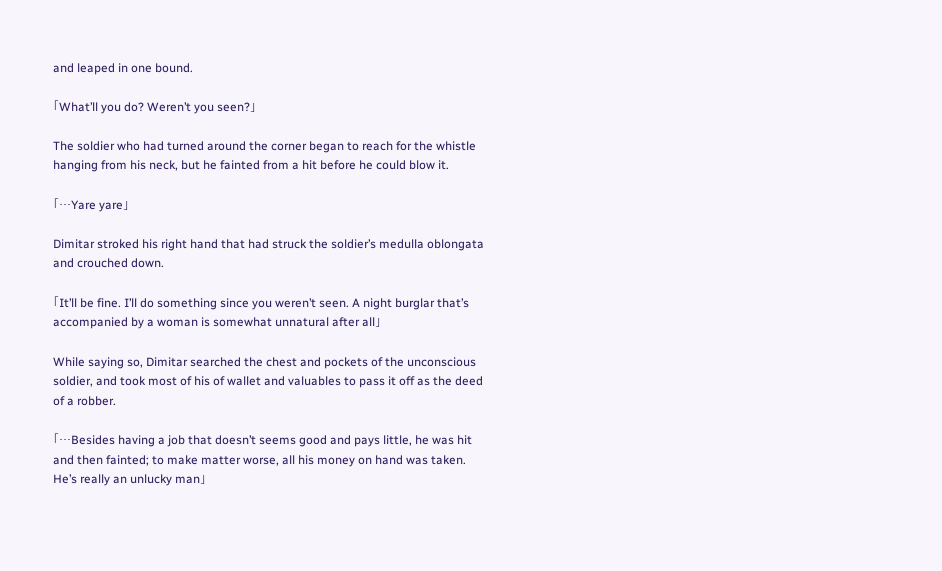and leaped in one bound.

「What’ll you do? Weren’t you seen?」

The soldier who had turned around the corner began to reach for the whistle hanging from his neck, but he fainted from a hit before he could blow it.

「…Yare yare」

Dimitar stroked his right hand that had struck the soldier’s medulla oblongata and crouched down.

「It’ll be fine. I’ll do something since you weren’t seen. A night burglar that’s accompanied by a woman is somewhat unnatural after all」

While saying so, Dimitar searched the chest and pockets of the unconscious soldier, and took most of his of wallet and valuables to pass it off as the deed of a robber.

「…Besides having a job that doesn’t seems good and pays little, he was hit and then fainted; to make matter worse, all his money on hand was taken. He’s really an unlucky man」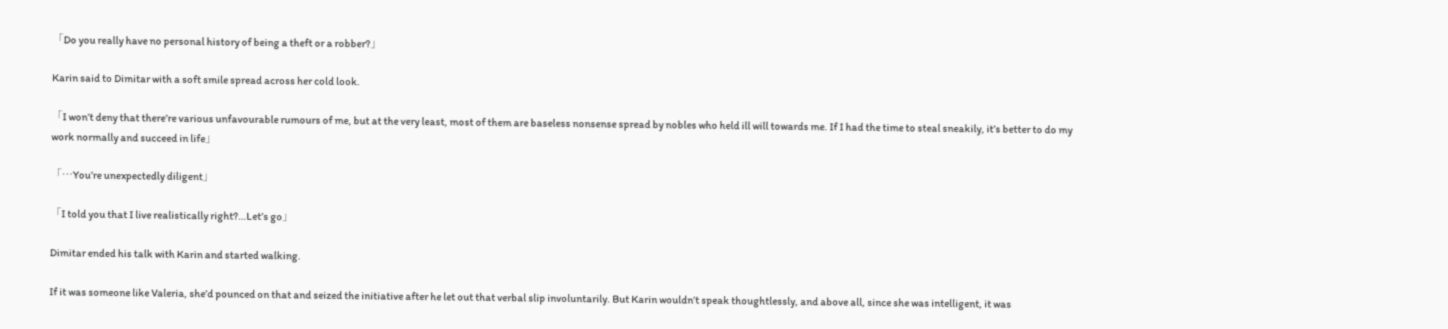「Do you really have no personal history of being a theft or a robber?」

Karin said to Dimitar with a soft smile spread across her cold look.

「I won’t deny that there’re various unfavourable rumours of me, but at the very least, most of them are baseless nonsense spread by nobles who held ill will towards me. If I had the time to steal sneakily, it’s better to do my work normally and succeed in life」

「…You’re unexpectedly diligent」

「I told you that I live realistically right?…Let’s go」

Dimitar ended his talk with Karin and started walking.

If it was someone like Valeria, she’d pounced on that and seized the initiative after he let out that verbal slip involuntarily. But Karin wouldn’t speak thoughtlessly, and above all, since she was intelligent, it was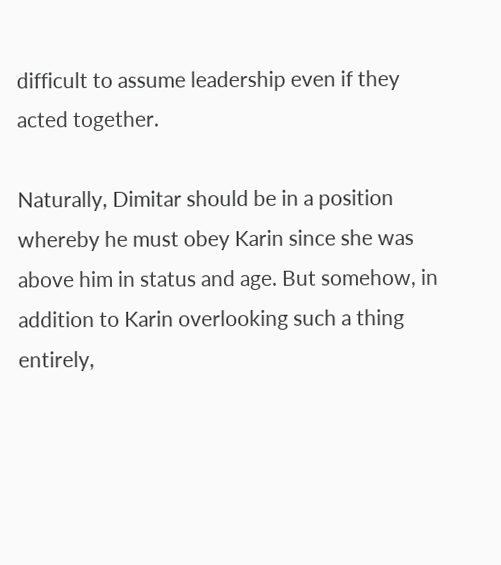difficult to assume leadership even if they acted together.

Naturally, Dimitar should be in a position whereby he must obey Karin since she was above him in status and age. But somehow, in addition to Karin overlooking such a thing entirely,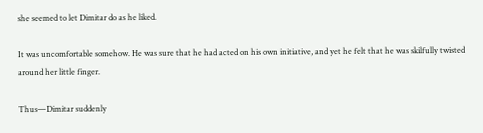she seemed to let Dimitar do as he liked.

It was uncomfortable somehow. He was sure that he had acted on his own initiative, and yet he felt that he was skilfully twisted around her little finger.

Thus—Dimitar suddenly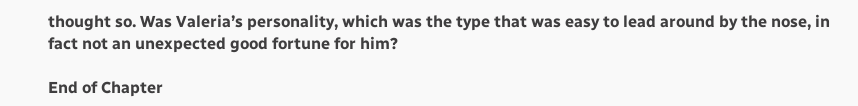thought so. Was Valeria’s personality, which was the type that was easy to lead around by the nose, in fact not an unexpected good fortune for him?

End of Chapter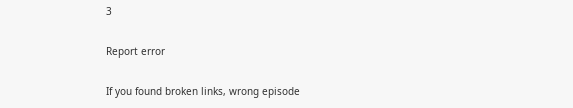3

Report error

If you found broken links, wrong episode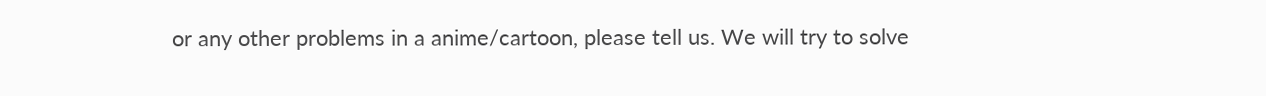or any other problems in a anime/cartoon, please tell us. We will try to solve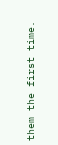them the first time.